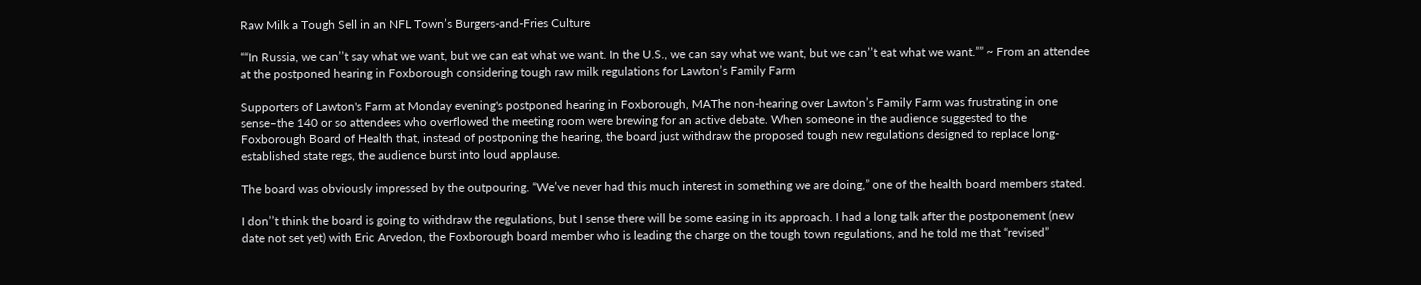Raw Milk a Tough Sell in an NFL Town’s Burgers-and-Fries Culture

““In Russia, we can’’t say what we want, but we can eat what we want. In the U.S., we can say what we want, but we can’’t eat what we want.”” ~ From an attendee at the postponed hearing in Foxborough considering tough raw milk regulations for Lawton’s Family Farm

Supporters of Lawton's Farm at Monday evening's postponed hearing in Foxborough, MAThe non-hearing over Lawton’s Family Farm was frustrating in one sense–the 140 or so attendees who overflowed the meeting room were brewing for an active debate. When someone in the audience suggested to the Foxborough Board of Health that, instead of postponing the hearing, the board just withdraw the proposed tough new regulations designed to replace long-established state regs, the audience burst into loud applause.

The board was obviously impressed by the outpouring. “We’ve never had this much interest in something we are doing,” one of the health board members stated.

I don’’t think the board is going to withdraw the regulations, but I sense there will be some easing in its approach. I had a long talk after the postponement (new date not set yet) with Eric Arvedon, the Foxborough board member who is leading the charge on the tough town regulations, and he told me that “revised”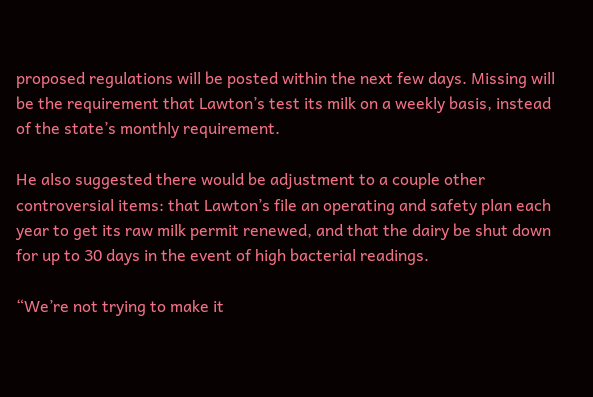proposed regulations will be posted within the next few days. Missing will be the requirement that Lawton’s test its milk on a weekly basis, instead of the state’s monthly requirement.

He also suggested there would be adjustment to a couple other controversial items: that Lawton’s file an operating and safety plan each year to get its raw milk permit renewed, and that the dairy be shut down for up to 30 days in the event of high bacterial readings.

“We’re not trying to make it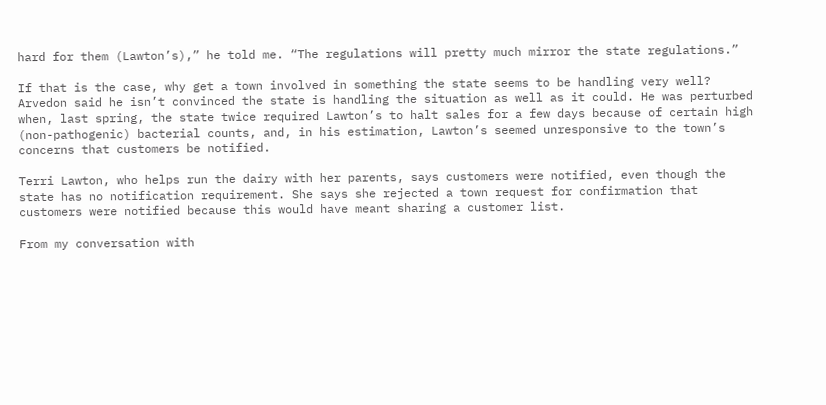hard for them (Lawton’s),” he told me. “The regulations will pretty much mirror the state regulations.”

If that is the case, why get a town involved in something the state seems to be handling very well? Arvedon said he isn’t convinced the state is handling the situation as well as it could. He was perturbed when, last spring, the state twice required Lawton’s to halt sales for a few days because of certain high (non-pathogenic) bacterial counts, and, in his estimation, Lawton’s seemed unresponsive to the town’s concerns that customers be notified.

Terri Lawton, who helps run the dairy with her parents, says customers were notified, even though the state has no notification requirement. She says she rejected a town request for confirmation that customers were notified because this would have meant sharing a customer list.

From my conversation with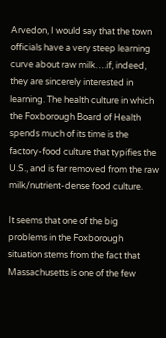Arvedon, I would say that the town officials have a very steep learning curve about raw milk….if, indeed, they are sincerely interested in learning. The health culture in which the Foxborough Board of Health spends much of its time is the factory-food culture that typifies the U.S., and is far removed from the raw milk/nutrient-dense food culture.

It seems that one of the big problems in the Foxborough situation stems from the fact that Massachusetts is one of the few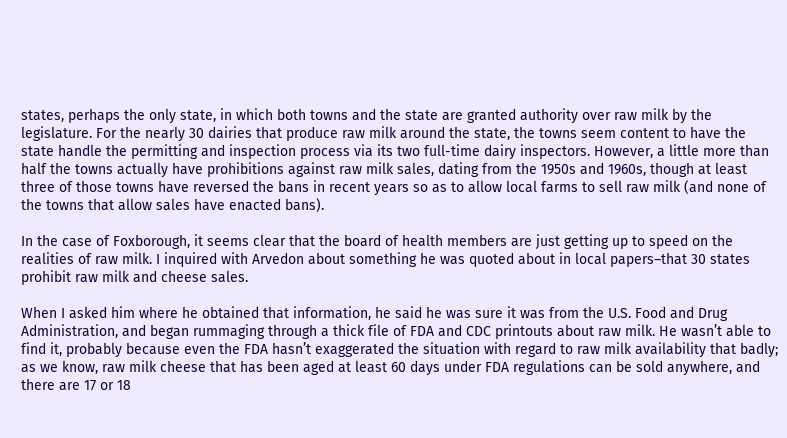states, perhaps the only state, in which both towns and the state are granted authority over raw milk by the legislature. For the nearly 30 dairies that produce raw milk around the state, the towns seem content to have the state handle the permitting and inspection process via its two full-time dairy inspectors. However, a little more than half the towns actually have prohibitions against raw milk sales, dating from the 1950s and 1960s, though at least three of those towns have reversed the bans in recent years so as to allow local farms to sell raw milk (and none of the towns that allow sales have enacted bans).

In the case of Foxborough, it seems clear that the board of health members are just getting up to speed on the realities of raw milk. I inquired with Arvedon about something he was quoted about in local papers–that 30 states prohibit raw milk and cheese sales.

When I asked him where he obtained that information, he said he was sure it was from the U.S. Food and Drug Administration, and began rummaging through a thick file of FDA and CDC printouts about raw milk. He wasn’t able to find it, probably because even the FDA hasn’t exaggerated the situation with regard to raw milk availability that badly; as we know, raw milk cheese that has been aged at least 60 days under FDA regulations can be sold anywhere, and there are 17 or 18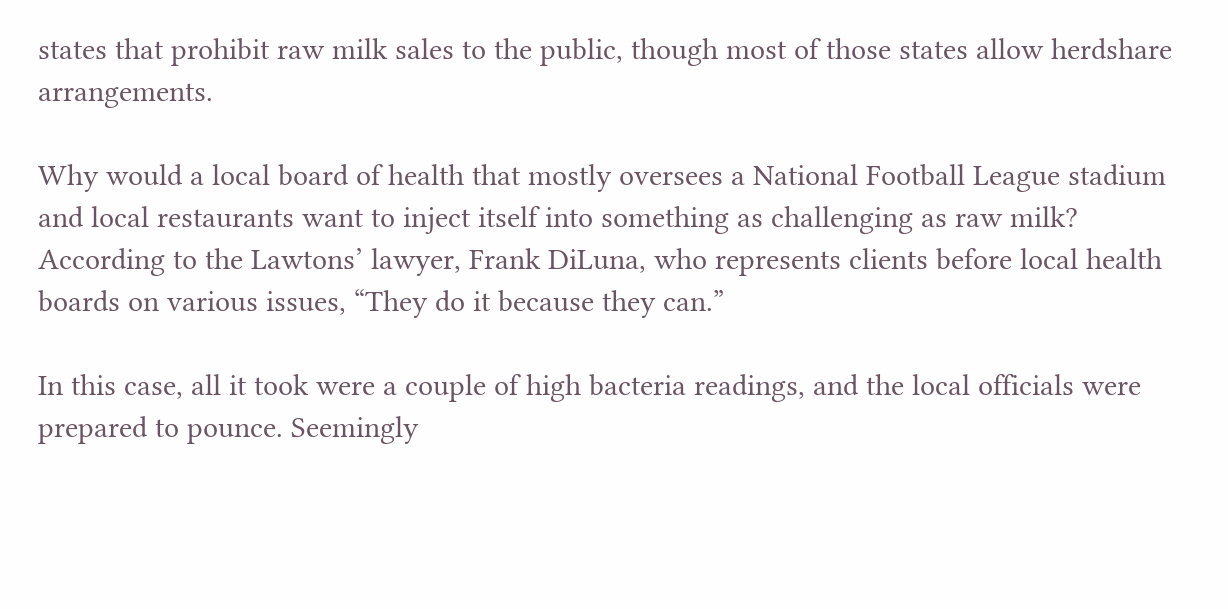states that prohibit raw milk sales to the public, though most of those states allow herdshare arrangements.

Why would a local board of health that mostly oversees a National Football League stadium and local restaurants want to inject itself into something as challenging as raw milk? According to the Lawtons’ lawyer, Frank DiLuna, who represents clients before local health boards on various issues, “They do it because they can.”

In this case, all it took were a couple of high bacteria readings, and the local officials were prepared to pounce. Seemingly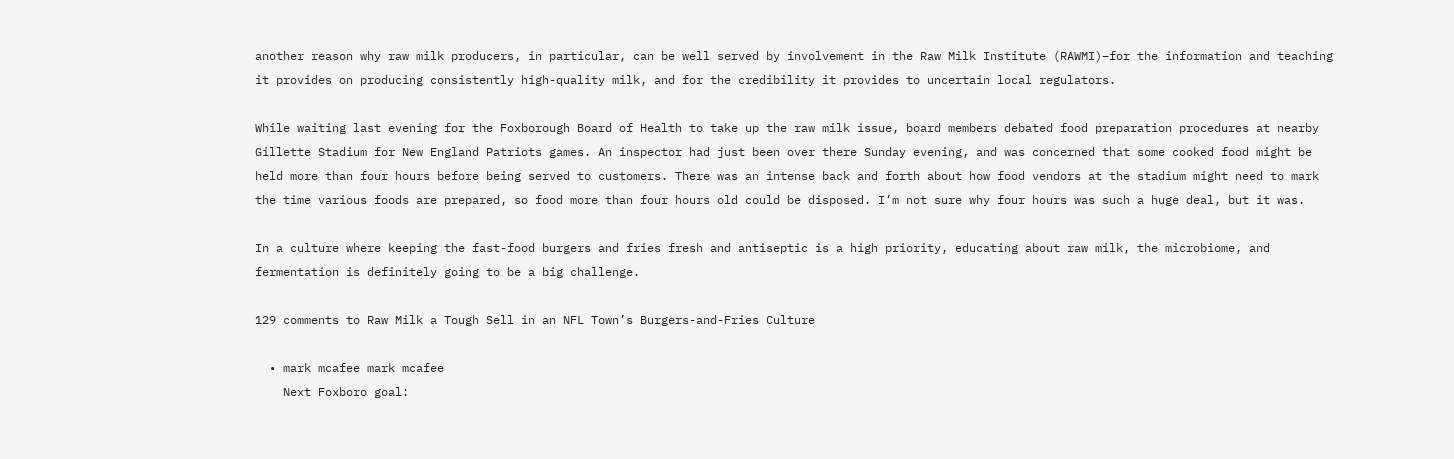another reason why raw milk producers, in particular, can be well served by involvement in the Raw Milk Institute (RAWMI)–for the information and teaching it provides on producing consistently high-quality milk, and for the credibility it provides to uncertain local regulators.

While waiting last evening for the Foxborough Board of Health to take up the raw milk issue, board members debated food preparation procedures at nearby Gillette Stadium for New England Patriots games. An inspector had just been over there Sunday evening, and was concerned that some cooked food might be held more than four hours before being served to customers. There was an intense back and forth about how food vendors at the stadium might need to mark the time various foods are prepared, so food more than four hours old could be disposed. I’m not sure why four hours was such a huge deal, but it was.

In a culture where keeping the fast-food burgers and fries fresh and antiseptic is a high priority, educating about raw milk, the microbiome, and fermentation is definitely going to be a big challenge.

129 comments to Raw Milk a Tough Sell in an NFL Town’s Burgers-and-Fries Culture

  • mark mcafee mark mcafee
    Next Foxboro goal: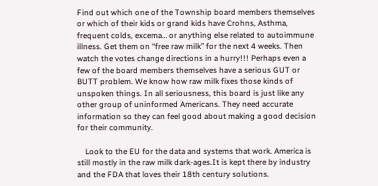Find out which one of the Township board members themselves or which of their kids or grand kids have Crohns, Asthma, frequent colds, excema… or anything else related to autoimmune illness. Get them on “free raw milk” for the next 4 weeks. Then watch the votes change directions in a hurry!!! Perhaps even a few of the board members themselves have a serious GUT or BUTT problem. We know how raw milk fixes those kinds of unspoken things. In all seriousness, this board is just like any other group of uninformed Americans. They need accurate information so they can feel good about making a good decision for their community.

    Look to the EU for the data and systems that work. America is still mostly in the raw milk dark-ages.It is kept there by industry and the FDA that loves their 18th century solutions.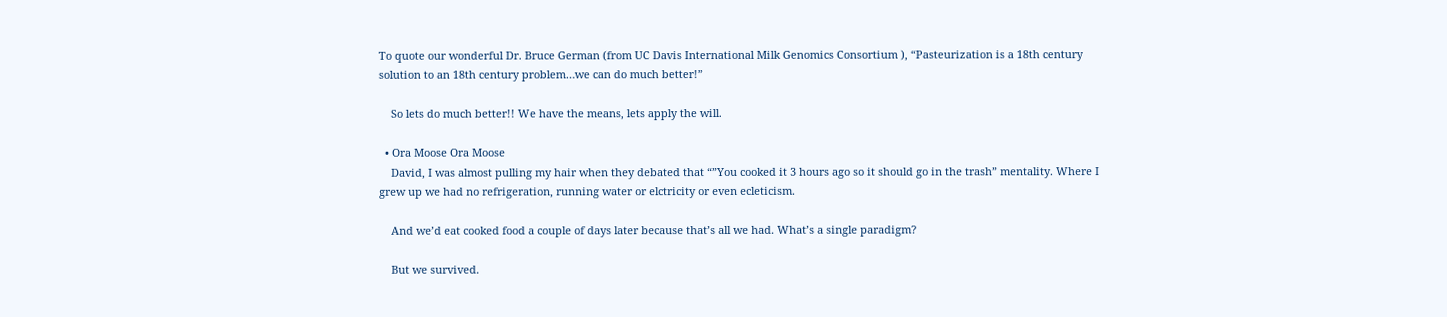To quote our wonderful Dr. Bruce German (from UC Davis International Milk Genomics Consortium ), “Pasteurization is a 18th century solution to an 18th century problem…we can do much better!”

    So lets do much better!! We have the means, lets apply the will.

  • Ora Moose Ora Moose
    David, I was almost pulling my hair when they debated that “”You cooked it 3 hours ago so it should go in the trash” mentality. Where I grew up we had no refrigeration, running water or elctricity or even ecleticism.

    And we’d eat cooked food a couple of days later because that’s all we had. What’s a single paradigm?

    But we survived.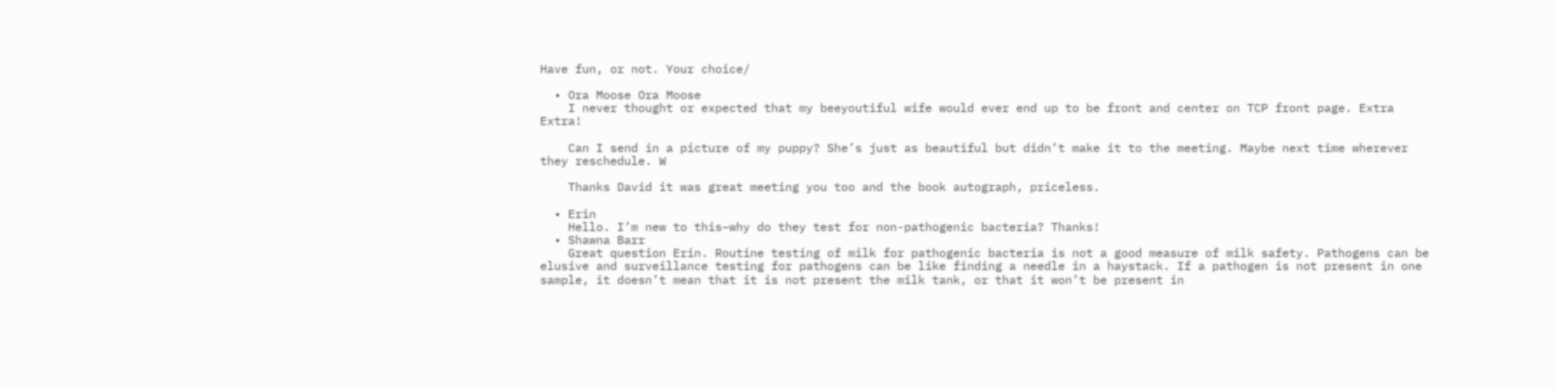Have fun, or not. Your choice/

  • Ora Moose Ora Moose
    I never thought or expected that my beeyoutiful wife would ever end up to be front and center on TCP front page. Extra Extra!

    Can I send in a picture of my puppy? She’s just as beautiful but didn’t make it to the meeting. Maybe next time wherever they reschedule. W

    Thanks David it was great meeting you too and the book autograph, priceless.

  • Erin
    Hello. I’m new to this–why do they test for non-pathogenic bacteria? Thanks!
  • Shawna Barr
    Great question Erin. Routine testing of milk for pathogenic bacteria is not a good measure of milk safety. Pathogens can be elusive and surveillance testing for pathogens can be like finding a needle in a haystack. If a pathogen is not present in one sample, it doesn’t mean that it is not present the milk tank, or that it won’t be present in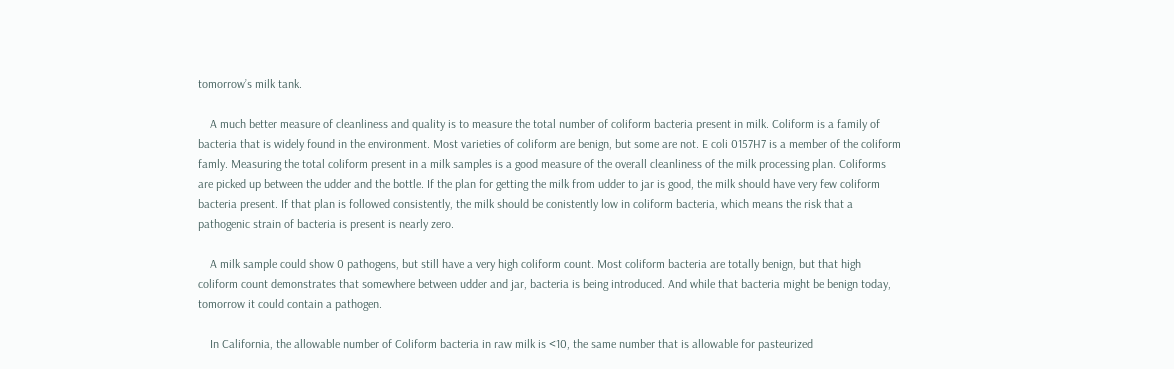tomorrow’s milk tank.

    A much better measure of cleanliness and quality is to measure the total number of coliform bacteria present in milk. Coliform is a family of bacteria that is widely found in the environment. Most varieties of coliform are benign, but some are not. E coli 0157H7 is a member of the coliform famly. Measuring the total coliform present in a milk samples is a good measure of the overall cleanliness of the milk processing plan. Coliforms are picked up between the udder and the bottle. If the plan for getting the milk from udder to jar is good, the milk should have very few coliform bacteria present. If that plan is followed consistently, the milk should be conistently low in coliform bacteria, which means the risk that a pathogenic strain of bacteria is present is nearly zero.

    A milk sample could show 0 pathogens, but still have a very high coliform count. Most coliform bacteria are totally benign, but that high coliform count demonstrates that somewhere between udder and jar, bacteria is being introduced. And while that bacteria might be benign today, tomorrow it could contain a pathogen.

    In California, the allowable number of Coliform bacteria in raw milk is <10, the same number that is allowable for pasteurized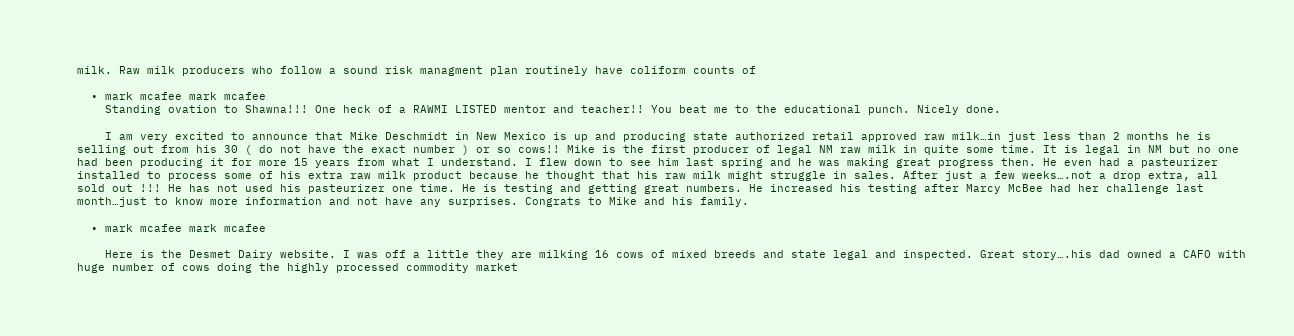milk. Raw milk producers who follow a sound risk managment plan routinely have coliform counts of

  • mark mcafee mark mcafee
    Standing ovation to Shawna!!! One heck of a RAWMI LISTED mentor and teacher!! You beat me to the educational punch. Nicely done.

    I am very excited to announce that Mike Deschmidt in New Mexico is up and producing state authorized retail approved raw milk…in just less than 2 months he is selling out from his 30 ( do not have the exact number ) or so cows!! Mike is the first producer of legal NM raw milk in quite some time. It is legal in NM but no one had been producing it for more 15 years from what I understand. I flew down to see him last spring and he was making great progress then. He even had a pasteurizer installed to process some of his extra raw milk product because he thought that his raw milk might struggle in sales. After just a few weeks….not a drop extra, all sold out !!! He has not used his pasteurizer one time. He is testing and getting great numbers. He increased his testing after Marcy McBee had her challenge last month…just to know more information and not have any surprises. Congrats to Mike and his family.

  • mark mcafee mark mcafee

    Here is the Desmet Dairy website. I was off a little they are milking 16 cows of mixed breeds and state legal and inspected. Great story….his dad owned a CAFO with huge number of cows doing the highly processed commodity market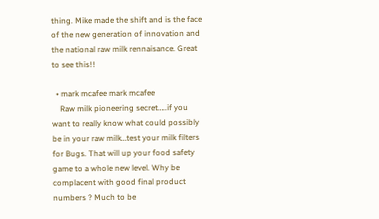thing. Mike made the shift and is the face of the new generation of innovation and the national raw milk rennaisance. Great to see this!!

  • mark mcafee mark mcafee
    Raw milk pioneering secret…..if you want to really know what could possibly be in your raw milk…test your milk filters for Bugs. That will up your food safety game to a whole new level. Why be complacent with good final product numbers ? Much to be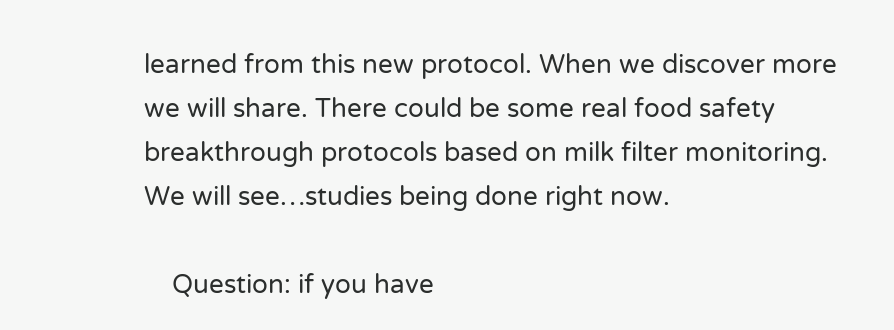learned from this new protocol. When we discover more we will share. There could be some real food safety breakthrough protocols based on milk filter monitoring. We will see…studies being done right now.

    Question: if you have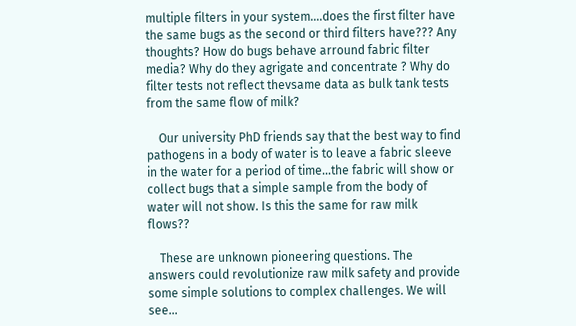multiple filters in your system….does the first filter have the same bugs as the second or third filters have??? Any thoughts? How do bugs behave arround fabric filter media? Why do they agrigate and concentrate ? Why do filter tests not reflect thevsame data as bulk tank tests from the same flow of milk?

    Our university PhD friends say that the best way to find pathogens in a body of water is to leave a fabric sleeve in the water for a period of time…the fabric will show or collect bugs that a simple sample from the body of water will not show. Is this the same for raw milk flows??

    These are unknown pioneering questions. The answers could revolutionize raw milk safety and provide some simple solutions to complex challenges. We will see…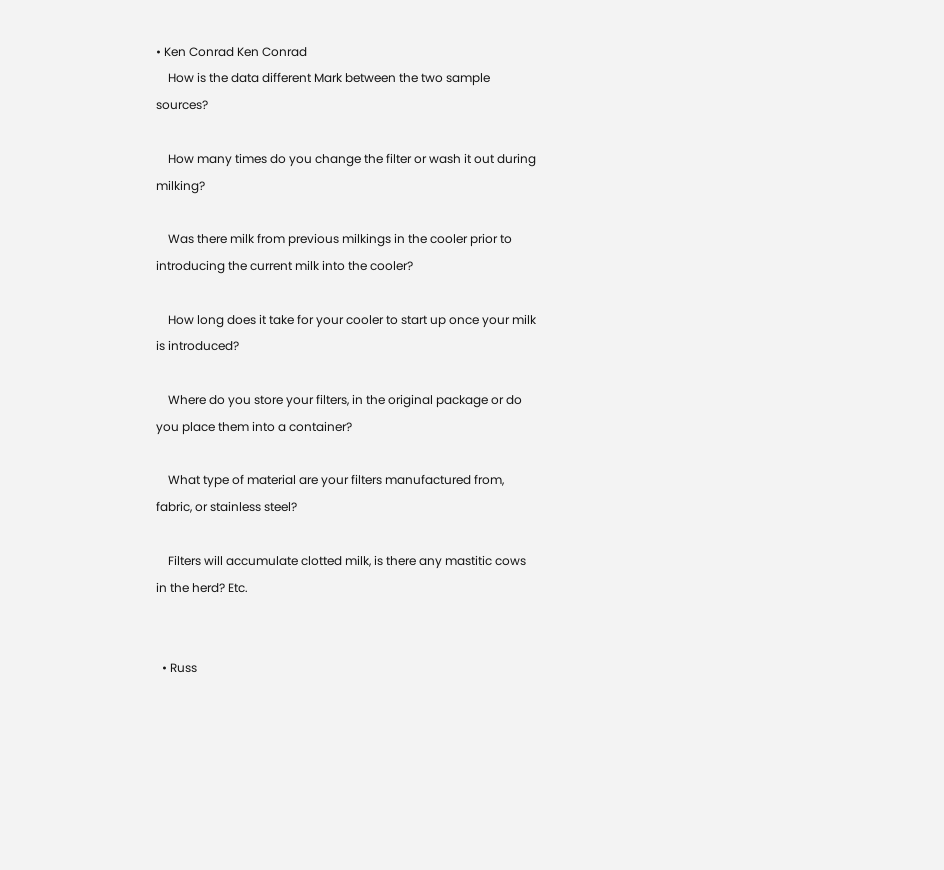• Ken Conrad Ken Conrad
    How is the data different Mark between the two sample sources?

    How many times do you change the filter or wash it out during milking?

    Was there milk from previous milkings in the cooler prior to introducing the current milk into the cooler?

    How long does it take for your cooler to start up once your milk is introduced?

    Where do you store your filters, in the original package or do you place them into a container?

    What type of material are your filters manufactured from, fabric, or stainless steel?

    Filters will accumulate clotted milk, is there any mastitic cows in the herd? Etc.


  • Russ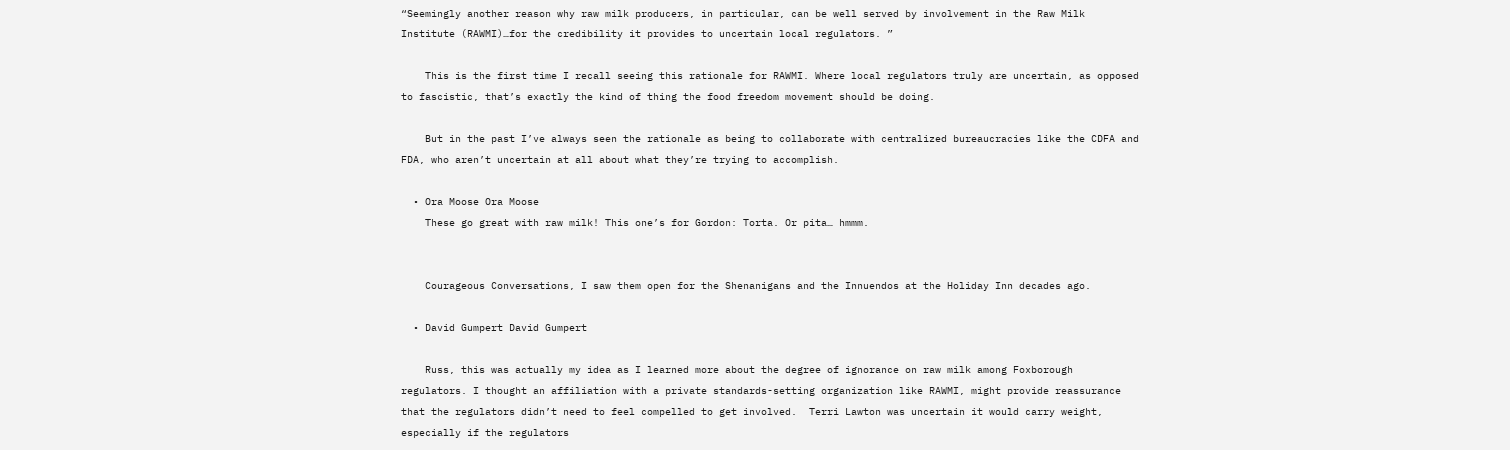“Seemingly another reason why raw milk producers, in particular, can be well served by involvement in the Raw Milk Institute (RAWMI)…for the credibility it provides to uncertain local regulators. ”

    This is the first time I recall seeing this rationale for RAWMI. Where local regulators truly are uncertain, as opposed to fascistic, that’s exactly the kind of thing the food freedom movement should be doing.

    But in the past I’ve always seen the rationale as being to collaborate with centralized bureaucracies like the CDFA and FDA, who aren’t uncertain at all about what they’re trying to accomplish.

  • Ora Moose Ora Moose
    These go great with raw milk! This one’s for Gordon: Torta. Or pita… hmmm.


    Courageous Conversations, I saw them open for the Shenanigans and the Innuendos at the Holiday Inn decades ago.

  • David Gumpert David Gumpert

    Russ, this was actually my idea as I learned more about the degree of ignorance on raw milk among Foxborough regulators. I thought an affiliation with a private standards-setting organization like RAWMI, might provide reassurance that the regulators didn’t need to feel compelled to get involved.  Terri Lawton was uncertain it would carry weight, especially if the regulators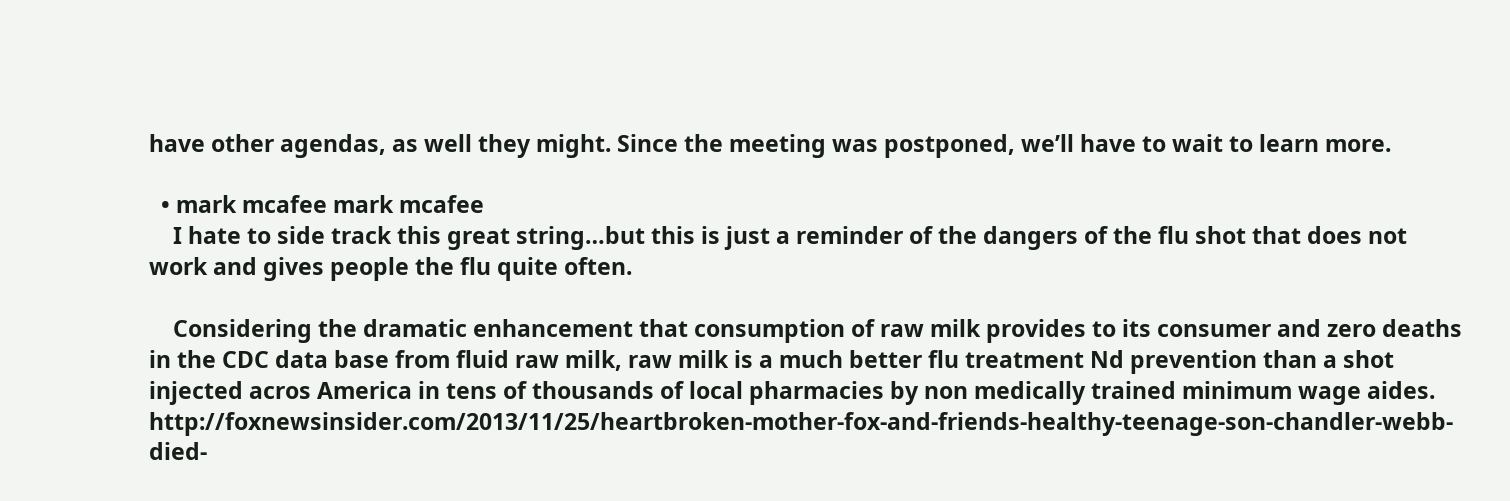have other agendas, as well they might. Since the meeting was postponed, we’ll have to wait to learn more.

  • mark mcafee mark mcafee
    I hate to side track this great string…but this is just a reminder of the dangers of the flu shot that does not work and gives people the flu quite often.

    Considering the dramatic enhancement that consumption of raw milk provides to its consumer and zero deaths in the CDC data base from fluid raw milk, raw milk is a much better flu treatment Nd prevention than a shot injected acros America in tens of thousands of local pharmacies by non medically trained minimum wage aides. http://foxnewsinsider.com/2013/11/25/heartbroken-mother-fox-and-friends-healthy-teenage-son-chandler-webb-died-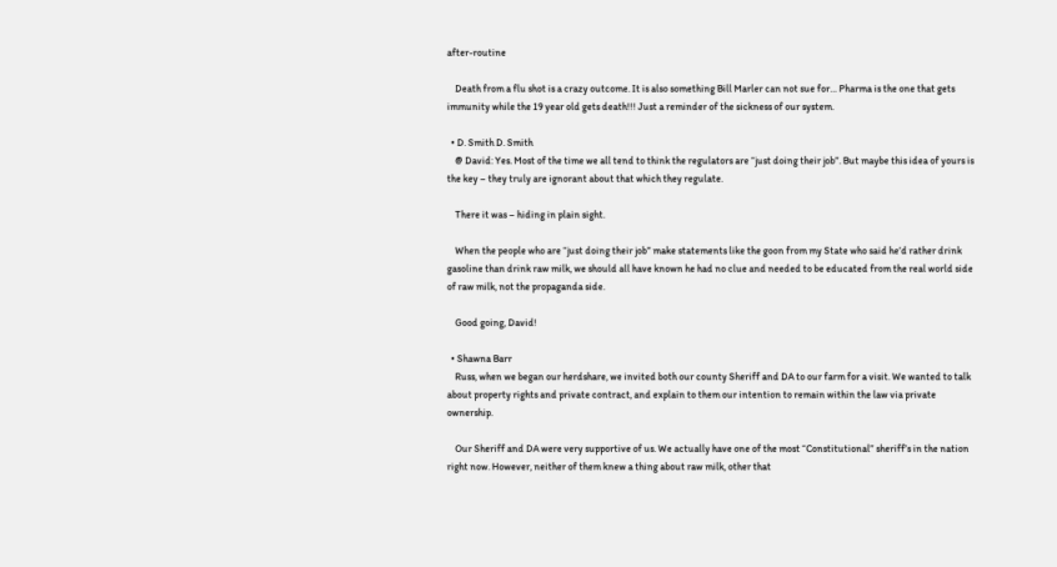after-routine

    Death from a flu shot is a crazy outcome. It is also something Bill Marler can not sue for… Pharma is the one that gets immunity while the 19 year old gets death!!! Just a reminder of the sickness of our system.

  • D. Smith D. Smith
    @ David: Yes. Most of the time we all tend to think the regulators are “just doing their job”. But maybe this idea of yours is the key – they truly are ignorant about that which they regulate.

    There it was – hiding in plain sight.

    When the people who are “just doing their job” make statements like the goon from my State who said he’d rather drink gasoline than drink raw milk, we should all have known he had no clue and needed to be educated from the real world side of raw milk, not the propaganda side.

    Good going, David!

  • Shawna Barr
    Russ, when we began our herdshare, we invited both our county Sheriff and DA to our farm for a visit. We wanted to talk about property rights and private contract, and explain to them our intention to remain within the law via private ownership.

    Our Sheriff and DA were very supportive of us. We actually have one of the most “Constitutional” sheriff’s in the nation right now. However, neither of them knew a thing about raw milk, other that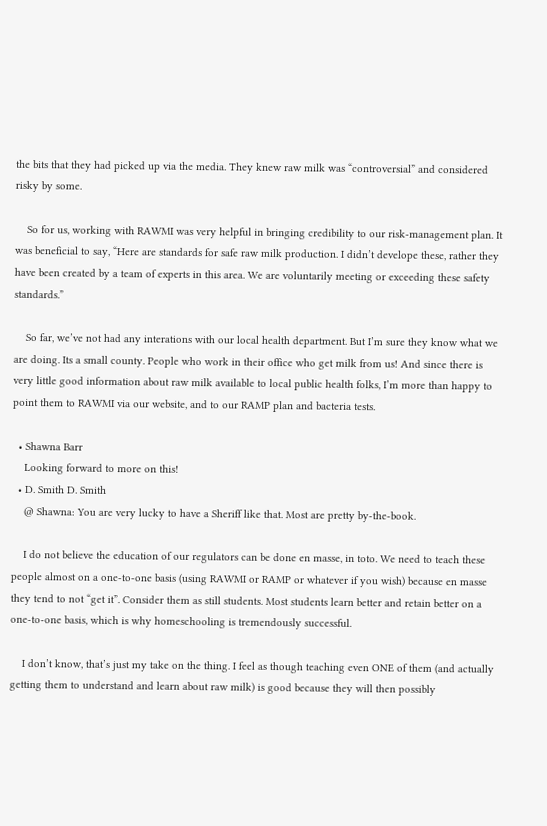the bits that they had picked up via the media. They knew raw milk was “controversial” and considered risky by some.

    So for us, working with RAWMI was very helpful in bringing credibility to our risk-management plan. It was beneficial to say, “Here are standards for safe raw milk production. I didn’t develope these, rather they have been created by a team of experts in this area. We are voluntarily meeting or exceeding these safety standards.”

    So far, we’ve not had any interations with our local health department. But I’m sure they know what we are doing. Its a small county. People who work in their office who get milk from us! And since there is very little good information about raw milk available to local public health folks, I’m more than happy to point them to RAWMI via our website, and to our RAMP plan and bacteria tests.

  • Shawna Barr
    Looking forward to more on this!
  • D. Smith D. Smith
    @ Shawna: You are very lucky to have a Sheriff like that. Most are pretty by-the-book.

    I do not believe the education of our regulators can be done en masse, in toto. We need to teach these people almost on a one-to-one basis (using RAWMI or RAMP or whatever if you wish) because en masse they tend to not “get it”. Consider them as still students. Most students learn better and retain better on a one-to-one basis, which is why homeschooling is tremendously successful.

    I don’t know, that’s just my take on the thing. I feel as though teaching even ONE of them (and actually getting them to understand and learn about raw milk) is good because they will then possibly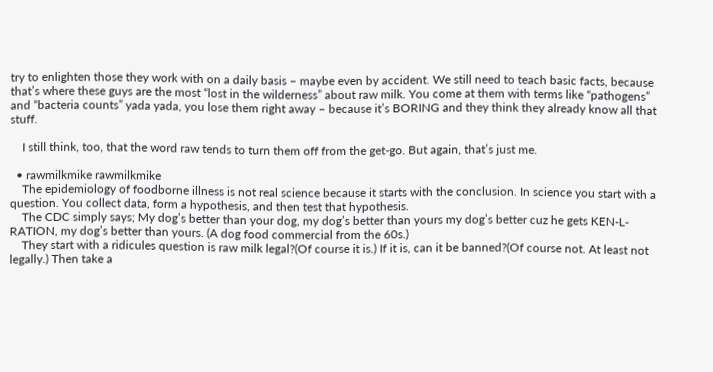try to enlighten those they work with on a daily basis – maybe even by accident. We still need to teach basic facts, because that’s where these guys are the most “lost in the wilderness” about raw milk. You come at them with terms like “pathogens” and “bacteria counts” yada yada, you lose them right away – because it’s BORING and they think they already know all that stuff.

    I still think, too, that the word raw tends to turn them off from the get-go. But again, that’s just me.

  • rawmilkmike rawmilkmike
    The epidemiology of foodborne illness is not real science because it starts with the conclusion. In science you start with a question. You collect data, form a hypothesis, and then test that hypothesis.
    The CDC simply says; My dog’s better than your dog, my dog’s better than yours my dog’s better cuz he gets KEN-L-RATION, my dog’s better than yours. (A dog food commercial from the 60s.)
    They start with a ridicules question is raw milk legal?(Of course it is.) If it is, can it be banned?(Of course not. At least not legally.) Then take a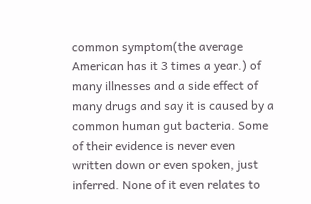common symptom(the average American has it 3 times a year.) of many illnesses and a side effect of many drugs and say it is caused by a common human gut bacteria. Some of their evidence is never even written down or even spoken, just inferred. None of it even relates to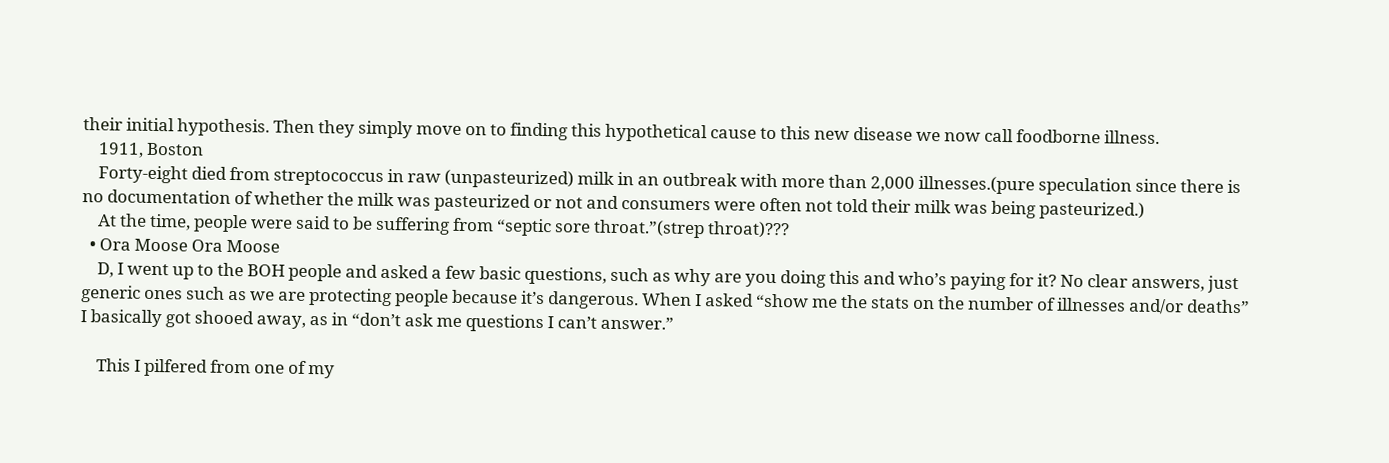their initial hypothesis. Then they simply move on to finding this hypothetical cause to this new disease we now call foodborne illness.
    1911, Boston
    Forty-eight died from streptococcus in raw (unpasteurized) milk in an outbreak with more than 2,000 illnesses.(pure speculation since there is no documentation of whether the milk was pasteurized or not and consumers were often not told their milk was being pasteurized.)
    At the time, people were said to be suffering from “septic sore throat.”(strep throat)???
  • Ora Moose Ora Moose
    D, I went up to the BOH people and asked a few basic questions, such as why are you doing this and who’s paying for it? No clear answers, just generic ones such as we are protecting people because it’s dangerous. When I asked “show me the stats on the number of illnesses and/or deaths” I basically got shooed away, as in “don’t ask me questions I can’t answer.”

    This I pilfered from one of my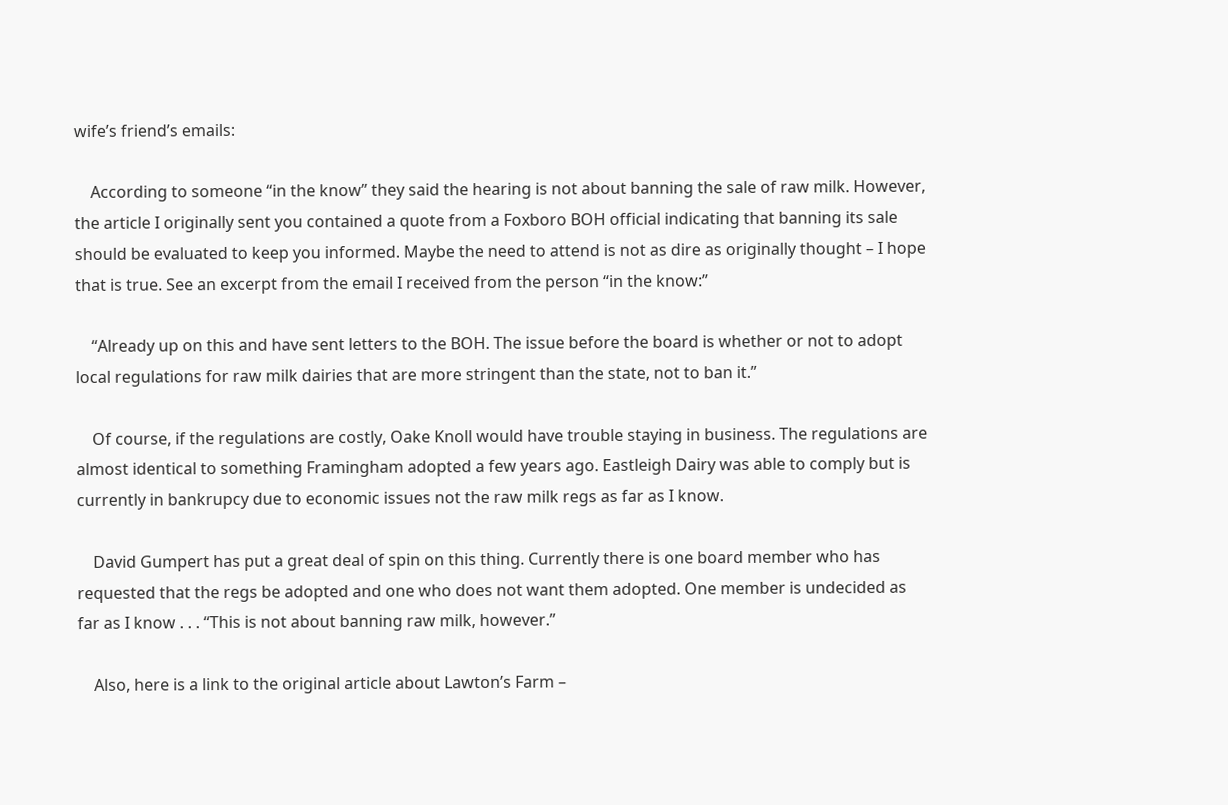wife’s friend’s emails:

    According to someone “in the know” they said the hearing is not about banning the sale of raw milk. However, the article I originally sent you contained a quote from a Foxboro BOH official indicating that banning its sale should be evaluated to keep you informed. Maybe the need to attend is not as dire as originally thought – I hope that is true. See an excerpt from the email I received from the person “in the know:”

    “Already up on this and have sent letters to the BOH. The issue before the board is whether or not to adopt local regulations for raw milk dairies that are more stringent than the state, not to ban it.”

    Of course, if the regulations are costly, Oake Knoll would have trouble staying in business. The regulations are almost identical to something Framingham adopted a few years ago. Eastleigh Dairy was able to comply but is currently in bankrupcy due to economic issues not the raw milk regs as far as I know.

    David Gumpert has put a great deal of spin on this thing. Currently there is one board member who has requested that the regs be adopted and one who does not want them adopted. One member is undecided as far as I know . . . “This is not about banning raw milk, however.”

    Also, here is a link to the original article about Lawton’s Farm –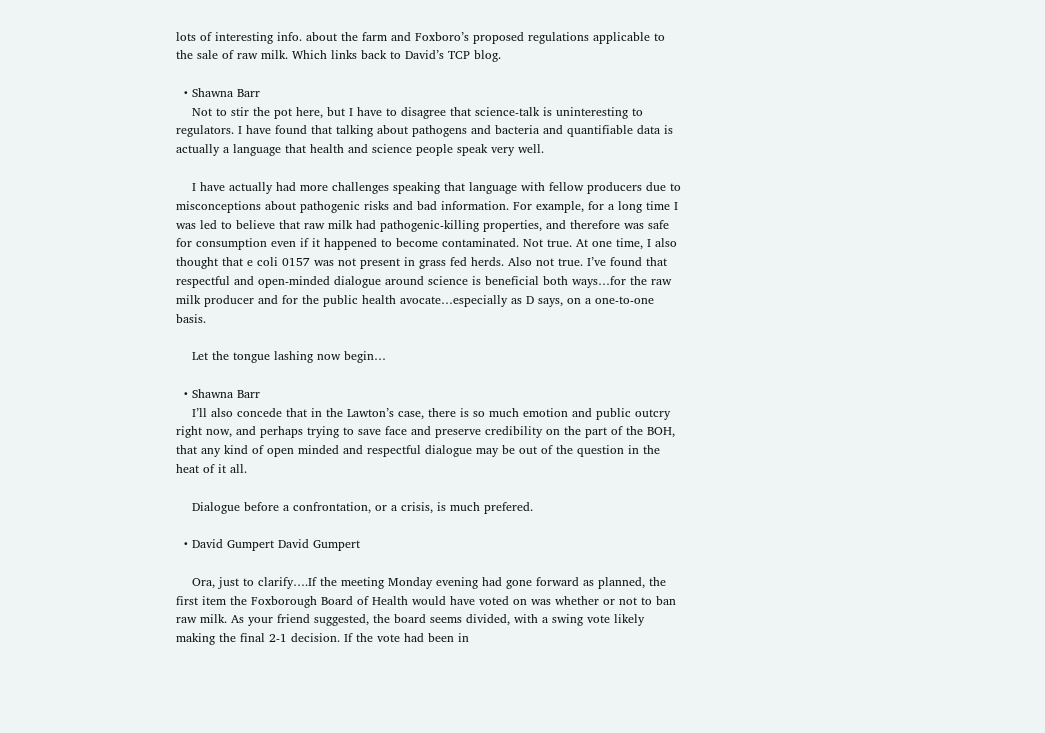lots of interesting info. about the farm and Foxboro’s proposed regulations applicable to the sale of raw milk. Which links back to David’s TCP blog.

  • Shawna Barr
    Not to stir the pot here, but I have to disagree that science-talk is uninteresting to regulators. I have found that talking about pathogens and bacteria and quantifiable data is actually a language that health and science people speak very well.

    I have actually had more challenges speaking that language with fellow producers due to misconceptions about pathogenic risks and bad information. For example, for a long time I was led to believe that raw milk had pathogenic-killing properties, and therefore was safe for consumption even if it happened to become contaminated. Not true. At one time, I also thought that e coli 0157 was not present in grass fed herds. Also not true. I’ve found that respectful and open-minded dialogue around science is beneficial both ways…for the raw milk producer and for the public health avocate…especially as D says, on a one-to-one basis.

    Let the tongue lashing now begin…

  • Shawna Barr
    I’ll also concede that in the Lawton’s case, there is so much emotion and public outcry right now, and perhaps trying to save face and preserve credibility on the part of the BOH, that any kind of open minded and respectful dialogue may be out of the question in the heat of it all.

    Dialogue before a confrontation, or a crisis, is much prefered.

  • David Gumpert David Gumpert

    Ora, just to clarify….If the meeting Monday evening had gone forward as planned, the first item the Foxborough Board of Health would have voted on was whether or not to ban raw milk. As your friend suggested, the board seems divided, with a swing vote likely making the final 2-1 decision. If the vote had been in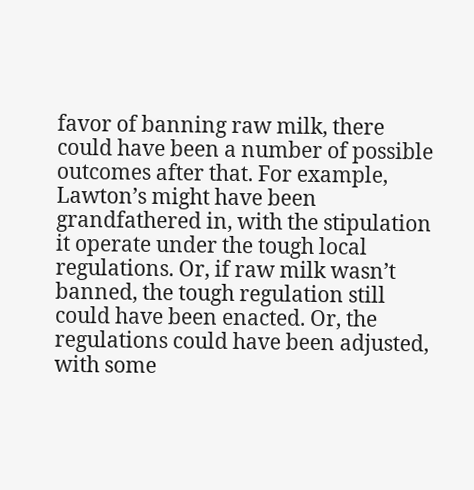favor of banning raw milk, there could have been a number of possible outcomes after that. For example, Lawton’s might have been grandfathered in, with the stipulation it operate under the tough local regulations. Or, if raw milk wasn’t banned, the tough regulation still could have been enacted. Or, the regulations could have been adjusted, with some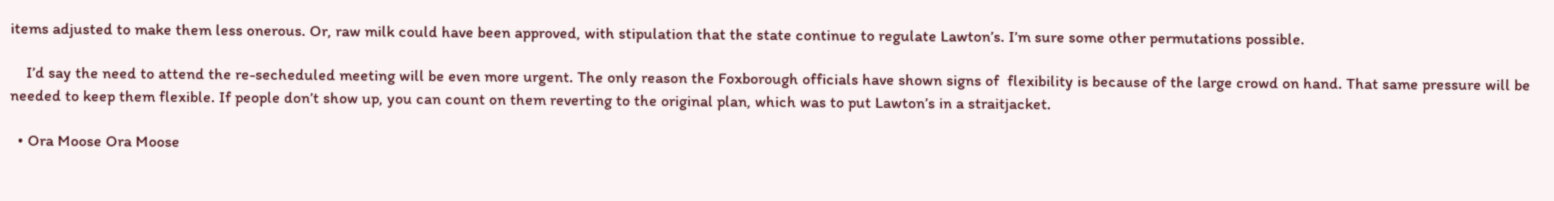items adjusted to make them less onerous. Or, raw milk could have been approved, with stipulation that the state continue to regulate Lawton’s. I’m sure some other permutations possible.

    I’d say the need to attend the re-secheduled meeting will be even more urgent. The only reason the Foxborough officials have shown signs of  flexibility is because of the large crowd on hand. That same pressure will be needed to keep them flexible. If people don’t show up, you can count on them reverting to the original plan, which was to put Lawton’s in a straitjacket.

  • Ora Moose Ora Moose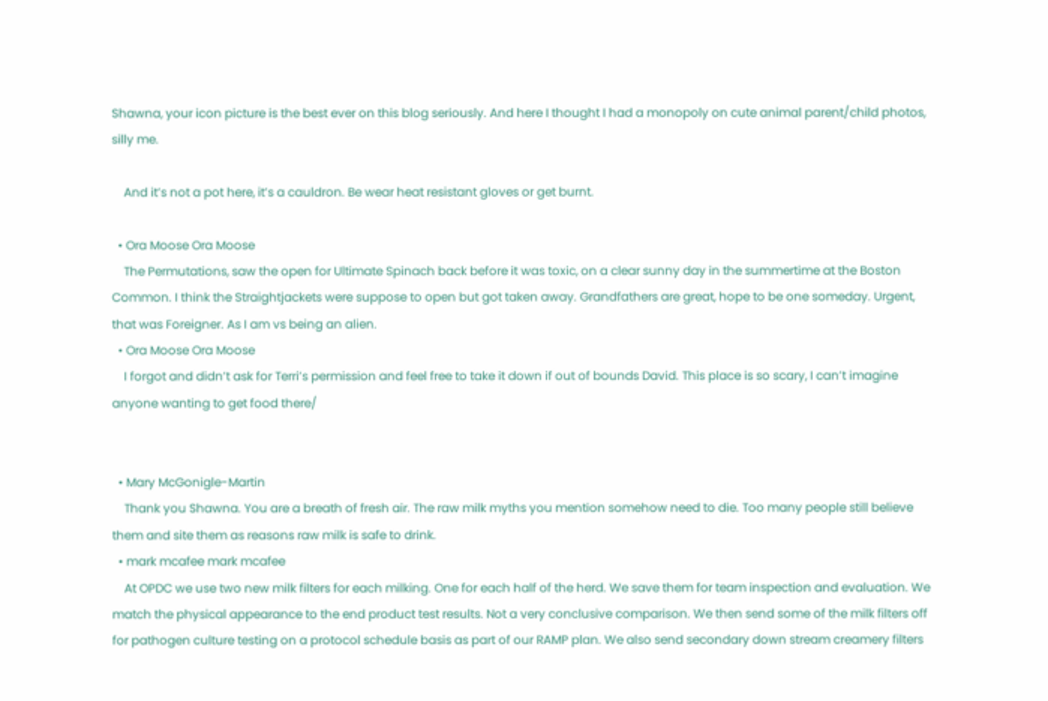Shawna, your icon picture is the best ever on this blog seriously. And here I thought I had a monopoly on cute animal parent/child photos, silly me.

    And it’s not a pot here, it’s a cauldron. Be wear heat resistant gloves or get burnt.

  • Ora Moose Ora Moose
    The Permutations, saw the open for Ultimate Spinach back before it was toxic, on a clear sunny day in the summertime at the Boston Common. I think the Straightjackets were suppose to open but got taken away. Grandfathers are great, hope to be one someday. Urgent, that was Foreigner. As I am vs being an alien.
  • Ora Moose Ora Moose
    I forgot and didn’t ask for Terri’s permission and feel free to take it down if out of bounds David. This place is so scary, I can’t imagine anyone wanting to get food there/


  • Mary McGonigle-Martin
    Thank you Shawna. You are a breath of fresh air. The raw milk myths you mention somehow need to die. Too many people still believe them and site them as reasons raw milk is safe to drink.
  • mark mcafee mark mcafee
    At OPDC we use two new milk filters for each milking. One for each half of the herd. We save them for team inspection and evaluation. We match the physical appearance to the end product test results. Not a very conclusive comparison. We then send some of the milk filters off for pathogen culture testing on a protocol schedule basis as part of our RAMP plan. We also send secondary down stream creamery filters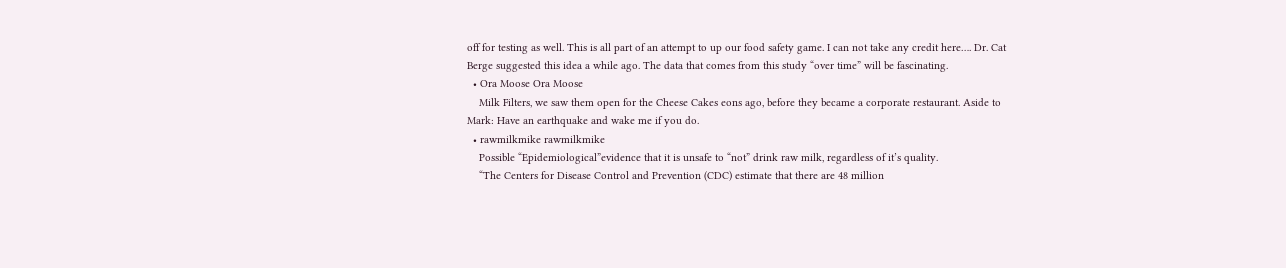off for testing as well. This is all part of an attempt to up our food safety game. I can not take any credit here…. Dr. Cat Berge suggested this idea a while ago. The data that comes from this study “over time” will be fascinating.
  • Ora Moose Ora Moose
    Milk Filters, we saw them open for the Cheese Cakes eons ago, before they became a corporate restaurant. Aside to Mark: Have an earthquake and wake me if you do.
  • rawmilkmike rawmilkmike
    Possible “Epidemiological”evidence that it is unsafe to “not” drink raw milk, regardless of it’s quality.
    “The Centers for Disease Control and Prevention (CDC) estimate that there are 48 million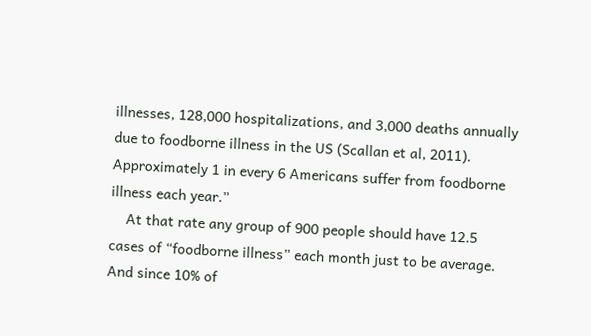illnesses, 128,000 hospitalizations, and 3,000 deaths annually due to foodborne illness in the US (Scallan et al, 2011). Approximately 1 in every 6 Americans suffer from foodborne illness each year.”
    At that rate any group of 900 people should have 12.5 cases of “foodborne illness” each month just to be average. And since 10% of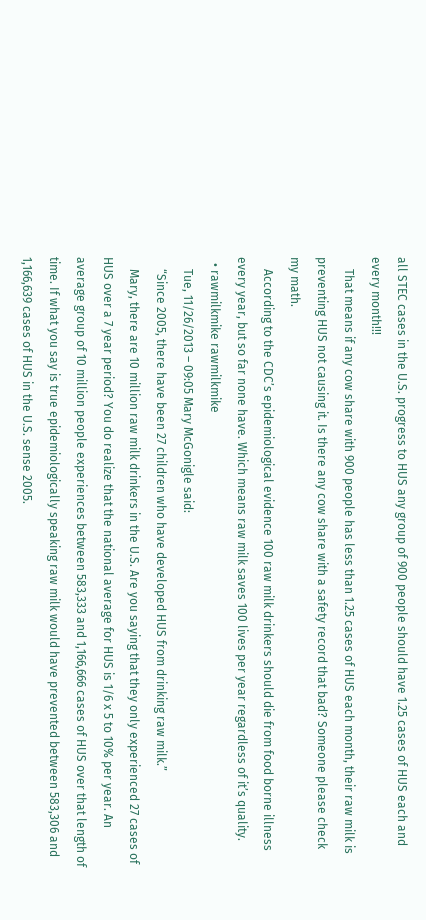all STEC cases in the U.S. progress to HUS any group of 900 people should have 1.25 cases of HUS each and every month!!!
    That means if any cow share with 900 people has less than 1.25 cases of HUS each month, their raw milk is preventing HUS not causing it. Is there any cow share with a safety record that bad? Someone please check my math.
    According to the CDC’s epidemiological evidence 100 raw milk drinkers should die from food borne illness every year, but so far none have. Which means raw milk saves 100 lives per year regardless of it’s quality.
  • rawmilkmike rawmilkmike
    Tue, 11/26/2013 – 09:05 Mary McGonigle said:
    “Since 2005, there have been 27 children who have developed HUS from drinking raw milk.”
    Mary, there are 10 million raw milk drinkers in the U.S. Are you saying that they only experienced 27 cases of HUS over a 7 year period? You do realize that the national average for HUS is 1/6 x 5 to 10% per year. An average group of 10 million people experiences between 583,333 and 1,166,666 cases of HUS over that length of time. If what you say is true epidemiologically speaking raw milk would have prevented between 583,306 and 1,166,639 cases of HUS in the U.S. sense 2005.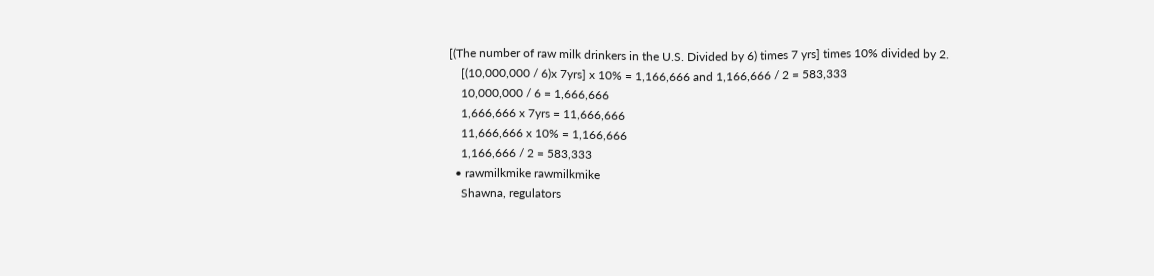[(The number of raw milk drinkers in the U.S. Divided by 6) times 7 yrs] times 10% divided by 2.
    [(10,000,000 / 6)x 7yrs] x 10% = 1,166,666 and 1,166,666 / 2 = 583,333
    10,000,000 / 6 = 1,666,666
    1,666,666 x 7yrs = 11,666,666
    11,666,666 x 10% = 1,166,666
    1,166,666 / 2 = 583,333
  • rawmilkmike rawmilkmike
    Shawna, regulators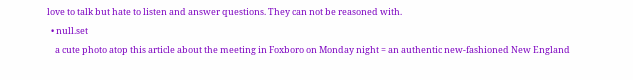love to talk but hate to listen and answer questions. They can not be reasoned with.
  • null.set
    a cute photo atop this article about the meeting in Foxboro on Monday night = an authentic new-fashioned New England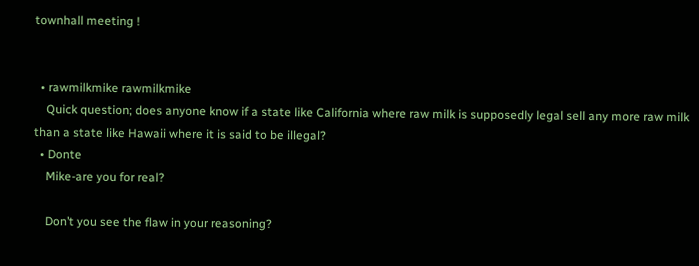townhall meeting !


  • rawmilkmike rawmilkmike
    Quick question; does anyone know if a state like California where raw milk is supposedly legal sell any more raw milk than a state like Hawaii where it is said to be illegal?
  • Donte
    Mike-are you for real?

    Don’t you see the flaw in your reasoning?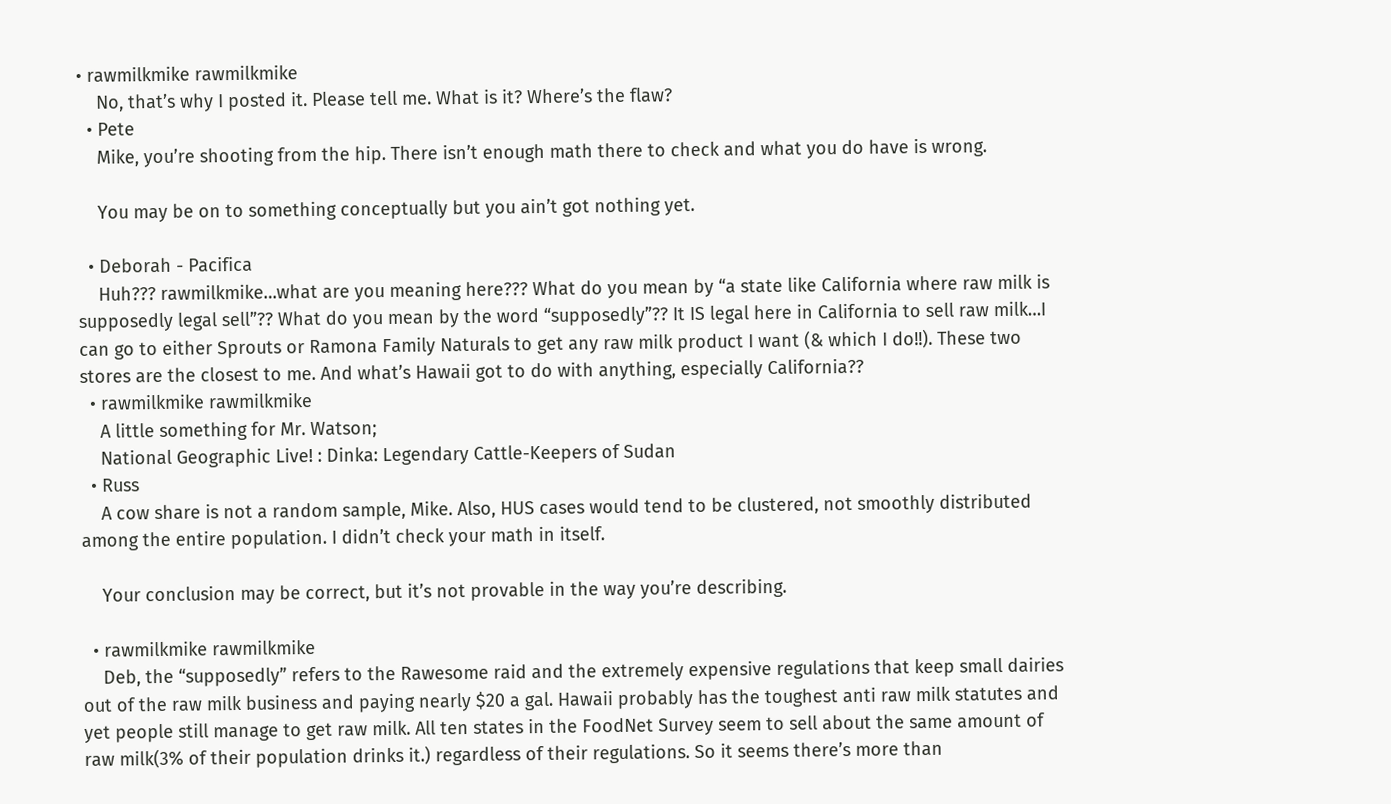• rawmilkmike rawmilkmike
    No, that’s why I posted it. Please tell me. What is it? Where’s the flaw?
  • Pete
    Mike, you’re shooting from the hip. There isn’t enough math there to check and what you do have is wrong.

    You may be on to something conceptually but you ain’t got nothing yet.

  • Deborah - Pacifica
    Huh??? rawmilkmike…what are you meaning here??? What do you mean by “a state like California where raw milk is supposedly legal sell”?? What do you mean by the word “supposedly”?? It IS legal here in California to sell raw milk…I can go to either Sprouts or Ramona Family Naturals to get any raw milk product I want (& which I do!!). These two stores are the closest to me. And what’s Hawaii got to do with anything, especially California??
  • rawmilkmike rawmilkmike
    A little something for Mr. Watson;
    National Geographic Live! : Dinka: Legendary Cattle-Keepers of Sudan
  • Russ
    A cow share is not a random sample, Mike. Also, HUS cases would tend to be clustered, not smoothly distributed among the entire population. I didn’t check your math in itself.

    Your conclusion may be correct, but it’s not provable in the way you’re describing.

  • rawmilkmike rawmilkmike
    Deb, the “supposedly” refers to the Rawesome raid and the extremely expensive regulations that keep small dairies out of the raw milk business and paying nearly $20 a gal. Hawaii probably has the toughest anti raw milk statutes and yet people still manage to get raw milk. All ten states in the FoodNet Survey seem to sell about the same amount of raw milk(3% of their population drinks it.) regardless of their regulations. So it seems there’s more than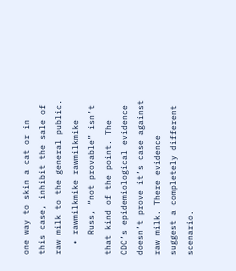one way to skin a cat or in this case, inhibit the sale of raw milk to the general public.
  • rawmilkmike rawmilkmike
    Russ, “not provable” isn’t that kind of the point. The CDC’s epidemiological evidence doesn’t prove it’s case against raw milk. There evidence suggest a completely different scenario.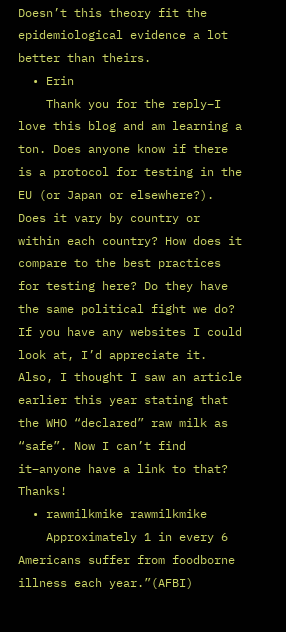Doesn’t this theory fit the epidemiological evidence a lot better than theirs.
  • Erin
    Thank you for the reply–I love this blog and am learning a ton. Does anyone know if there is a protocol for testing in the EU (or Japan or elsewhere?). Does it vary by country or within each country? How does it compare to the best practices for testing here? Do they have the same political fight we do? If you have any websites I could look at, I’d appreciate it. Also, I thought I saw an article earlier this year stating that the WHO “declared” raw milk as “safe”. Now I can’t find it–anyone have a link to that? Thanks!
  • rawmilkmike rawmilkmike
    Approximately 1 in every 6 Americans suffer from foodborne illness each year.”(AFBI)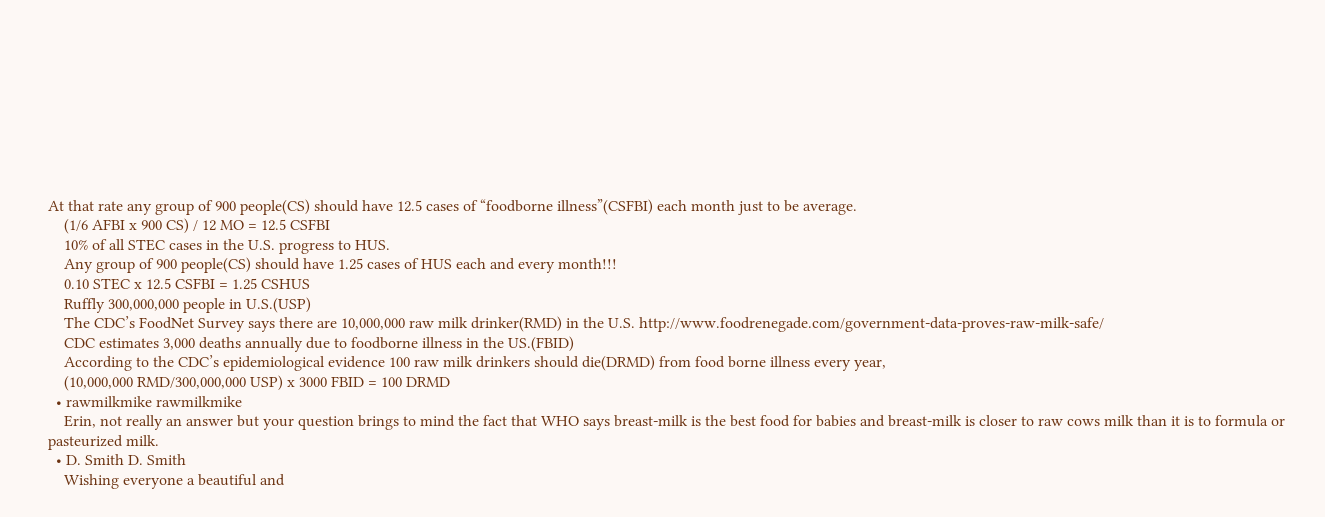At that rate any group of 900 people(CS) should have 12.5 cases of “foodborne illness”(CSFBI) each month just to be average.
    (1/6 AFBI x 900 CS) / 12 MO = 12.5 CSFBI
    10% of all STEC cases in the U.S. progress to HUS.
    Any group of 900 people(CS) should have 1.25 cases of HUS each and every month!!!
    0.10 STEC x 12.5 CSFBI = 1.25 CSHUS
    Ruffly 300,000,000 people in U.S.(USP)
    The CDC’s FoodNet Survey says there are 10,000,000 raw milk drinker(RMD) in the U.S. http://www.foodrenegade.com/government-data-proves-raw-milk-safe/
    CDC estimates 3,000 deaths annually due to foodborne illness in the US.(FBID)
    According to the CDC’s epidemiological evidence 100 raw milk drinkers should die(DRMD) from food borne illness every year,
    (10,000,000 RMD/300,000,000 USP) x 3000 FBID = 100 DRMD
  • rawmilkmike rawmilkmike
    Erin, not really an answer but your question brings to mind the fact that WHO says breast-milk is the best food for babies and breast-milk is closer to raw cows milk than it is to formula or pasteurized milk.
  • D. Smith D. Smith
    Wishing everyone a beautiful and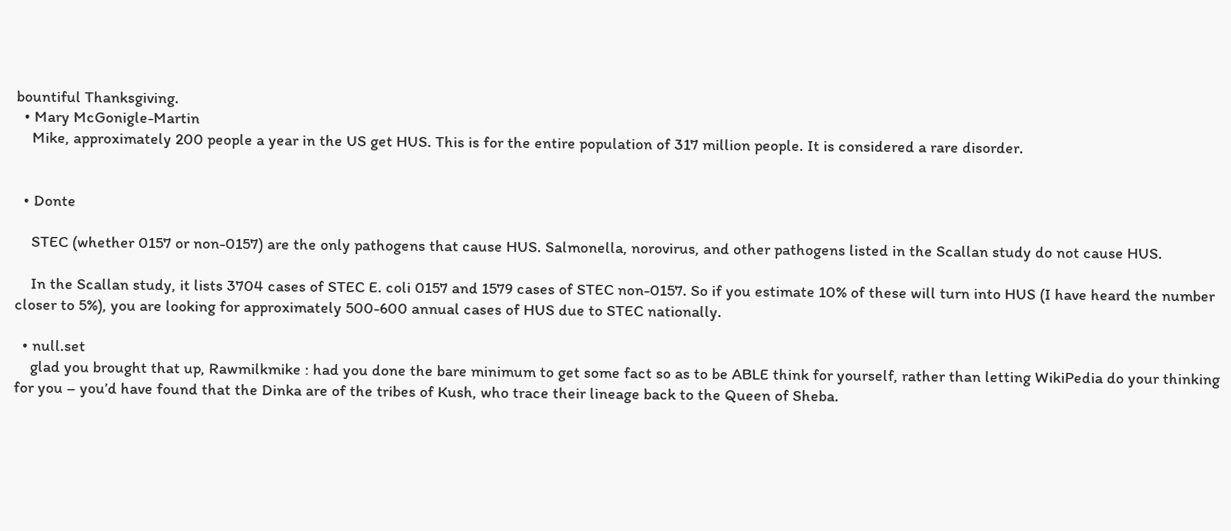bountiful Thanksgiving.
  • Mary McGonigle-Martin
    Mike, approximately 200 people a year in the US get HUS. This is for the entire population of 317 million people. It is considered a rare disorder.


  • Donte

    STEC (whether 0157 or non-0157) are the only pathogens that cause HUS. Salmonella, norovirus, and other pathogens listed in the Scallan study do not cause HUS.

    In the Scallan study, it lists 3704 cases of STEC E. coli 0157 and 1579 cases of STEC non-0157. So if you estimate 10% of these will turn into HUS (I have heard the number closer to 5%), you are looking for approximately 500-600 annual cases of HUS due to STEC nationally.

  • null.set
    glad you brought that up, Rawmilkmike : had you done the bare minimum to get some fact so as to be ABLE think for yourself, rather than letting WikiPedia do your thinking for you – you’d have found that the Dinka are of the tribes of Kush, who trace their lineage back to the Queen of Sheba.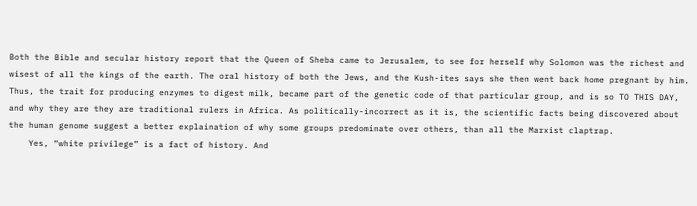Both the Bible and secular history report that the Queen of Sheba came to Jerusalem, to see for herself why Solomon was the richest and wisest of all the kings of the earth. The oral history of both the Jews, and the Kush-ites says she then went back home pregnant by him. Thus, the trait for producing enzymes to digest milk, became part of the genetic code of that particular group, and is so TO THIS DAY, and why they are they are traditional rulers in Africa. As politically-incorrect as it is, the scientific facts being discovered about the human genome suggest a better explaination of why some groups predominate over others, than all the Marxist claptrap.
    Yes, “white privilege” is a fact of history. And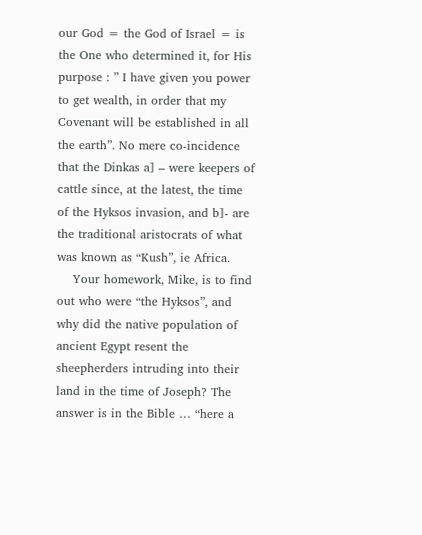our God = the God of Israel = is the One who determined it, for His purpose : ” I have given you power to get wealth, in order that my Covenant will be established in all the earth”. No mere co-incidence that the Dinkas a] – were keepers of cattle since, at the latest, the time of the Hyksos invasion, and b]- are the traditional aristocrats of what was known as “Kush”, ie Africa.
    Your homework, Mike, is to find out who were “the Hyksos”, and why did the native population of ancient Egypt resent the sheepherders intruding into their land in the time of Joseph? The answer is in the Bible … “here a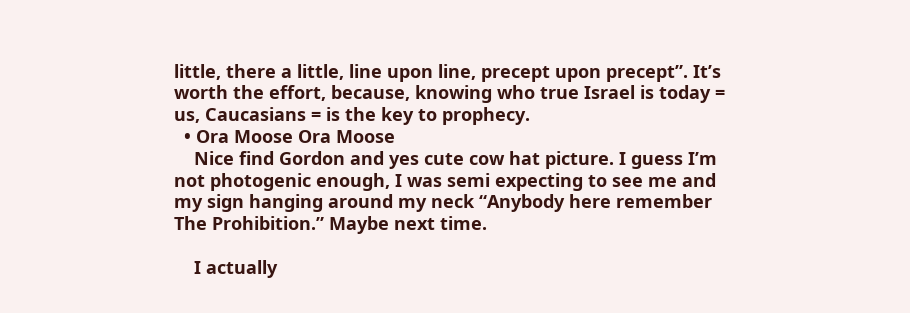little, there a little, line upon line, precept upon precept”. It’s worth the effort, because, knowing who true Israel is today = us, Caucasians = is the key to prophecy.
  • Ora Moose Ora Moose
    Nice find Gordon and yes cute cow hat picture. I guess I’m not photogenic enough, I was semi expecting to see me and my sign hanging around my neck “Anybody here remember The Prohibition.” Maybe next time.

    I actually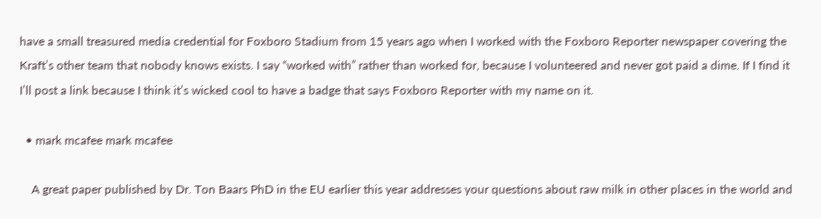have a small treasured media credential for Foxboro Stadium from 15 years ago when I worked with the Foxboro Reporter newspaper covering the Kraft’s other team that nobody knows exists. I say “worked with” rather than worked for, because I volunteered and never got paid a dime. If I find it I’ll post a link because I think it’s wicked cool to have a badge that says Foxboro Reporter with my name on it.

  • mark mcafee mark mcafee

    A great paper published by Dr. Ton Baars PhD in the EU earlier this year addresses your questions about raw milk in other places in the world and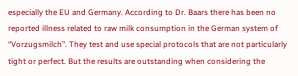especially the EU and Germany. According to Dr. Baars there has been no reported illness related to raw milk consumption in the German system of “Vorzugsmilch”. They test and use special protocols that are not particularly tight or perfect. But the results are outstanding when considering the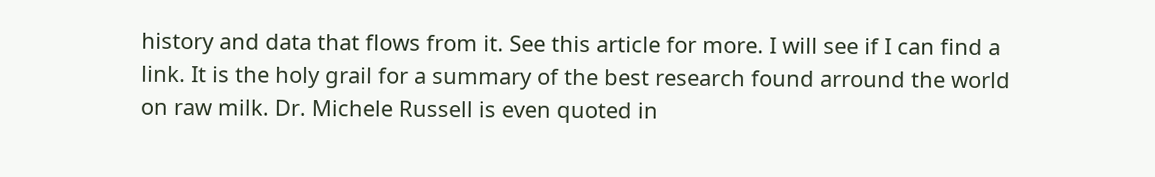history and data that flows from it. See this article for more. I will see if I can find a link. It is the holy grail for a summary of the best research found arround the world on raw milk. Dr. Michele Russell is even quoted in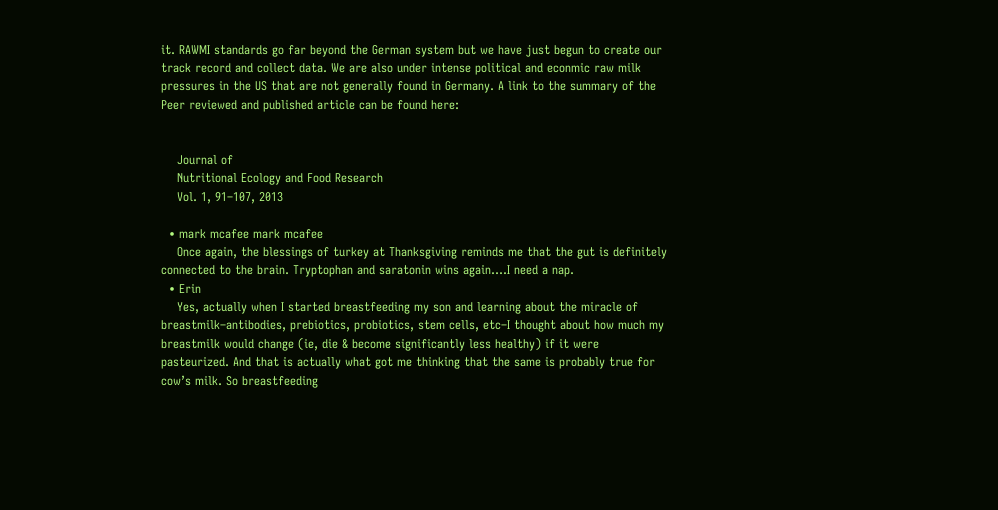it. RAWMI standards go far beyond the German system but we have just begun to create our track record and collect data. We are also under intense political and econmic raw milk pressures in the US that are not generally found in Germany. A link to the summary of the Peer reviewed and published article can be found here:


    Journal of
    Nutritional Ecology and Food Research
    Vol. 1, 91–107, 2013

  • mark mcafee mark mcafee
    Once again, the blessings of turkey at Thanksgiving reminds me that the gut is definitely connected to the brain. Tryptophan and saratonin wins again….I need a nap.
  • Erin
    Yes, actually when I started breastfeeding my son and learning about the miracle of breastmilk–antibodies, prebiotics, probiotics, stem cells, etc–I thought about how much my breastmilk would change (ie, die & become significantly less healthy) if it were pasteurized. And that is actually what got me thinking that the same is probably true for cow’s milk. So breastfeeding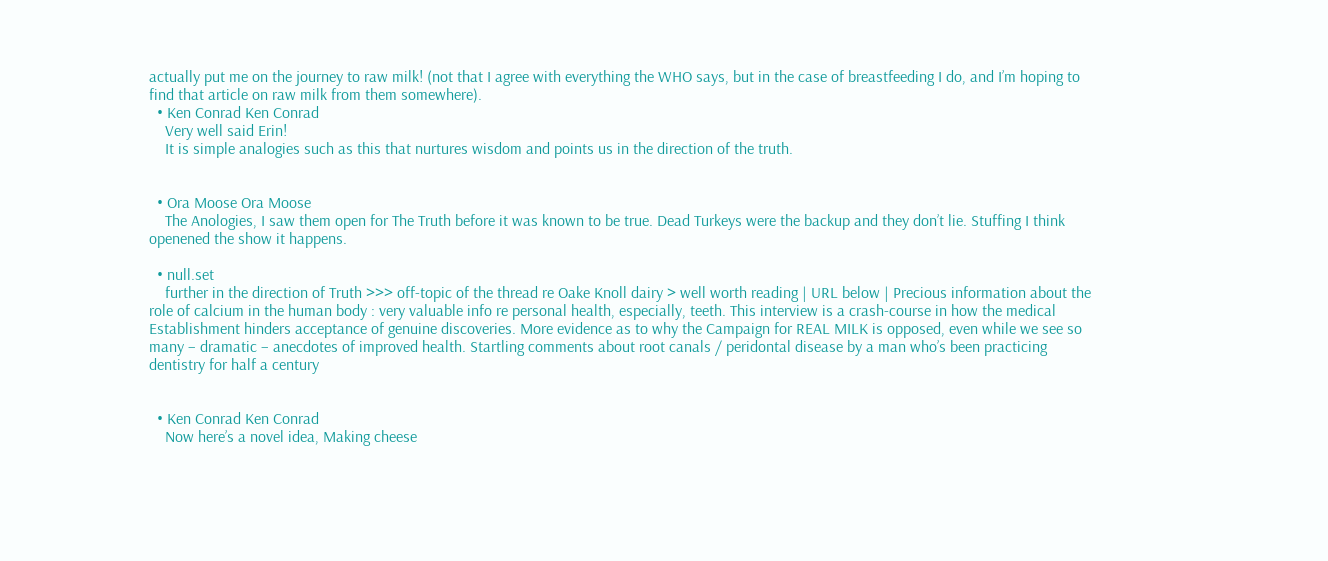actually put me on the journey to raw milk! (not that I agree with everything the WHO says, but in the case of breastfeeding I do, and I’m hoping to find that article on raw milk from them somewhere).
  • Ken Conrad Ken Conrad
    Very well said Erin!
    It is simple analogies such as this that nurtures wisdom and points us in the direction of the truth.


  • Ora Moose Ora Moose
    The Anologies, I saw them open for The Truth before it was known to be true. Dead Turkeys were the backup and they don’t lie. Stuffing I think openened the show it happens.

  • null.set
    further in the direction of Truth >>> off-topic of the thread re Oake Knoll dairy > well worth reading | URL below | Precious information about the role of calcium in the human body : very valuable info re personal health, especially, teeth. This interview is a crash-course in how the medical Establishment hinders acceptance of genuine discoveries. More evidence as to why the Campaign for REAL MILK is opposed, even while we see so many – dramatic – anecdotes of improved health. Startling comments about root canals / peridontal disease by a man who’s been practicing dentistry for half a century


  • Ken Conrad Ken Conrad
    Now here’s a novel idea, Making cheese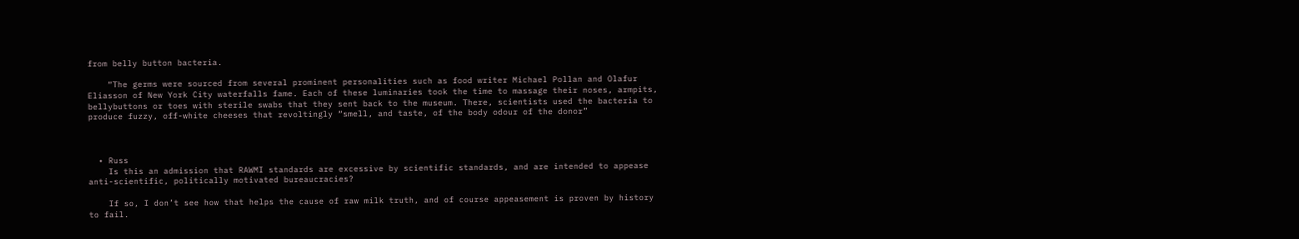from belly button bacteria.

    “The germs were sourced from several prominent personalities such as food writer Michael Pollan and Olafur Eliasson of New York City waterfalls fame. Each of these luminaries took the time to massage their noses, armpits, bellybuttons or toes with sterile swabs that they sent back to the museum. There, scientists used the bacteria to produce fuzzy, off-white cheeses that revoltingly “smell, and taste, of the body odour of the donor”



  • Russ
    Is this an admission that RAWMI standards are excessive by scientific standards, and are intended to appease anti-scientific, politically motivated bureaucracies?

    If so, I don’t see how that helps the cause of raw milk truth, and of course appeasement is proven by history to fail.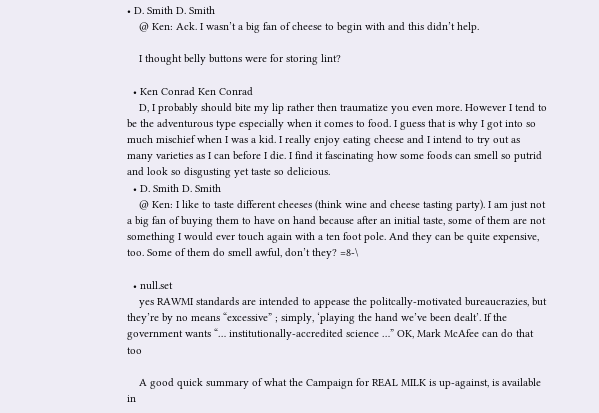• D. Smith D. Smith
    @ Ken: Ack. I wasn’t a big fan of cheese to begin with and this didn’t help.

    I thought belly buttons were for storing lint?

  • Ken Conrad Ken Conrad
    D, I probably should bite my lip rather then traumatize you even more. However I tend to be the adventurous type especially when it comes to food. I guess that is why I got into so much mischief when I was a kid. I really enjoy eating cheese and I intend to try out as many varieties as I can before I die. I find it fascinating how some foods can smell so putrid and look so disgusting yet taste so delicious.
  • D. Smith D. Smith
    @ Ken: I like to taste different cheeses (think wine and cheese tasting party). I am just not a big fan of buying them to have on hand because after an initial taste, some of them are not something I would ever touch again with a ten foot pole. And they can be quite expensive, too. Some of them do smell awful, don’t they? =8-\

  • null.set
    yes RAWMI standards are intended to appease the politcally-motivated bureaucrazies, but they’re by no means “excessive” ; simply, ‘playing the hand we’ve been dealt’. If the government wants “… institutionally-accredited science …” OK, Mark McAfee can do that too

    A good quick summary of what the Campaign for REAL MILK is up-against, is available in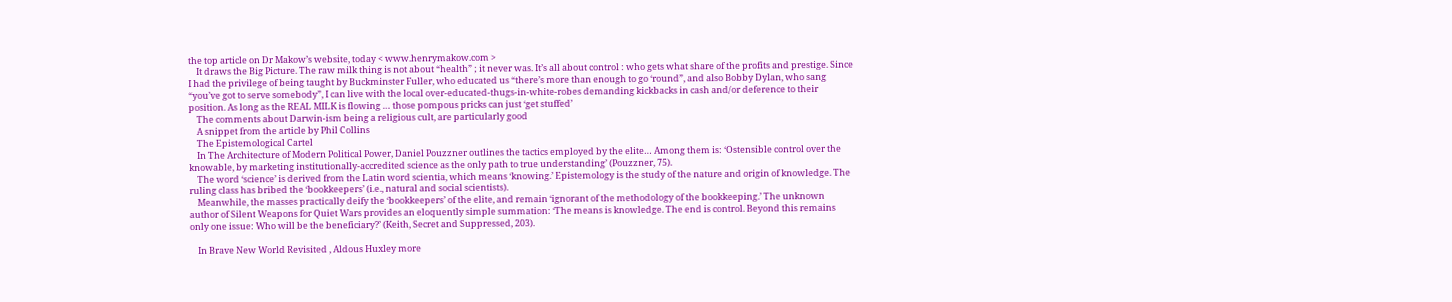the top article on Dr Makow’s website, today < www.henrymakow.com >
    It draws the Big Picture. The raw milk thing is not about “health” ; it never was. It’s all about control : who gets what share of the profits and prestige. Since I had the privilege of being taught by Buckminster Fuller, who educated us “there’s more than enough to go ‘round”, and also Bobby Dylan, who sang “you’ve got to serve somebody”, I can live with the local over-educated-thugs-in-white-robes demanding kickbacks in cash and/or deference to their position. As long as the REAL MILK is flowing … those pompous pricks can just ‘get stuffed’
    The comments about Darwin-ism being a religious cult, are particularly good
    A snippet from the article by Phil Collins
    The Epistemological Cartel
    In The Architecture of Modern Political Power, Daniel Pouzzner outlines the tactics employed by the elite… Among them is: ‘Ostensible control over the knowable, by marketing institutionally-accredited science as the only path to true understanding’ (Pouzzner, 75).
    The word ‘science’ is derived from the Latin word scientia, which means ‘knowing.’ Epistemology is the study of the nature and origin of knowledge. The ruling class has bribed the ‘bookkeepers’ (i.e., natural and social scientists).
    Meanwhile, the masses practically deify the ‘bookkeepers’ of the elite, and remain ‘ignorant of the methodology of the bookkeeping.’ The unknown author of Silent Weapons for Quiet Wars provides an eloquently simple summation: ‘The means is knowledge. The end is control. Beyond this remains only one issue: Who will be the beneficiary?’ (Keith, Secret and Suppressed, 203).

    In Brave New World Revisited , Aldous Huxley more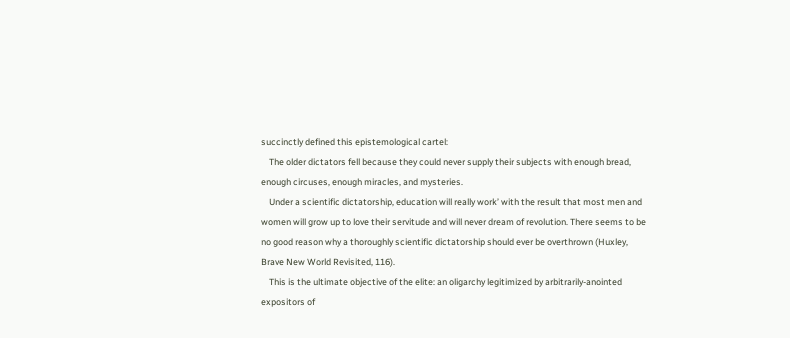succinctly defined this epistemological cartel:
    The older dictators fell because they could never supply their subjects with enough bread, enough circuses, enough miracles, and mysteries.
    Under a scientific dictatorship, education will really work’ with the result that most men and women will grow up to love their servitude and will never dream of revolution. There seems to be no good reason why a thoroughly scientific dictatorship should ever be overthrown (Huxley, Brave New World Revisited, 116).
    This is the ultimate objective of the elite: an oligarchy legitimized by arbitrarily-anointed expositors of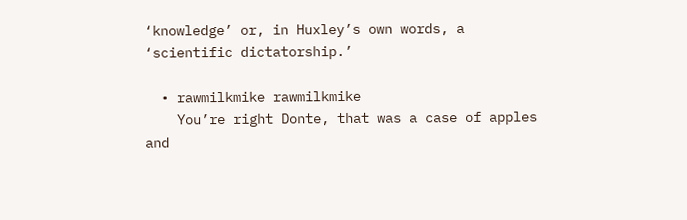‘knowledge’ or, in Huxley’s own words, a ‘scientific dictatorship.’

  • rawmilkmike rawmilkmike
    You’re right Donte, that was a case of apples and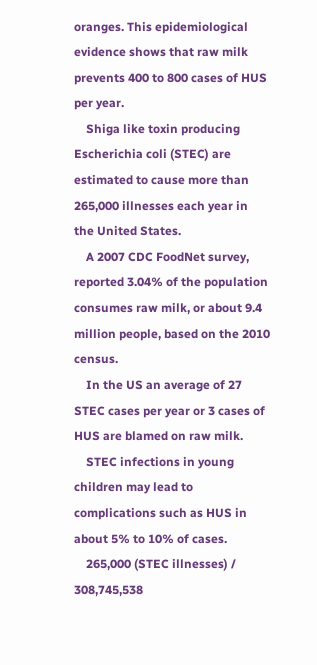oranges. This epidemiological evidence shows that raw milk prevents 400 to 800 cases of HUS per year.
    Shiga like toxin producing Escherichia coli (STEC) are estimated to cause more than 265,000 illnesses each year in the United States.
    A 2007 CDC FoodNet survey, reported 3.04% of the population consumes raw milk, or about 9.4 million people, based on the 2010 census.
    In the US an average of 27 STEC cases per year or 3 cases of HUS are blamed on raw milk.
    STEC infections in young children may lead to complications such as HUS in about 5% to 10% of cases.
    265,000 (STEC illnesses) / 308,745,538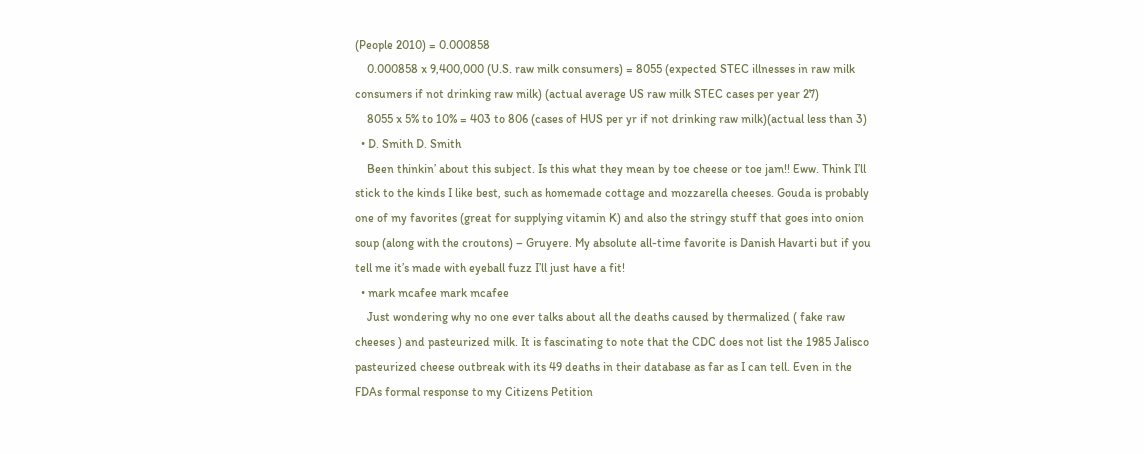(People 2010) = 0.000858
    0.000858 x 9,400,000 (U.S. raw milk consumers) = 8055 (expected STEC illnesses in raw milk consumers if not drinking raw milk) (actual average US raw milk STEC cases per year 27)
    8055 x 5% to 10% = 403 to 806 (cases of HUS per yr if not drinking raw milk)(actual less than 3)
  • D. Smith D. Smith
    Been thinkin’ about this subject. Is this what they mean by toe cheese or toe jam!! Eww. Think I’ll stick to the kinds I like best, such as homemade cottage and mozzarella cheeses. Gouda is probably one of my favorites (great for supplying vitamin K) and also the stringy stuff that goes into onion soup (along with the croutons) – Gruyere. My absolute all-time favorite is Danish Havarti but if you tell me it’s made with eyeball fuzz I’ll just have a fit!
  • mark mcafee mark mcafee
    Just wondering why no one ever talks about all the deaths caused by thermalized ( fake raw cheeses ) and pasteurized milk. It is fascinating to note that the CDC does not list the 1985 Jalisco pasteurized cheese outbreak with its 49 deaths in their database as far as I can tell. Even in the FDAs formal response to my Citizens Petition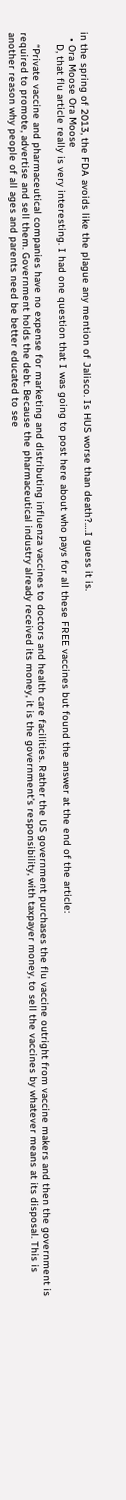in the spring of 2013, the FDA avoids like the plague any mention of Jalisco. Is HUS worse than death?….I guess it is.
  • Ora Moose Ora Moose
    D, that flu article really is very interesting. I had one question that I was going to post here about who pays for all these FREE vaccines but found the answer at the end of the article:

    “Private vaccine and pharmaceutical companies have no expense for marketing and distributing influenza vaccines to doctors and health care facilities. Rather the US government purchases the flu vaccine outright from vaccine makers and then the government is required to promote, advertise and sell them. Government holds the debt. Because the pharmaceutical industry already received its money, it is the government’s responsibility, with taxpayer money, to sell the vaccines by whatever means at its disposal. This is another reason why people of all ages and parents need be better educated to see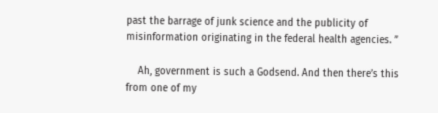past the barrage of junk science and the publicity of misinformation originating in the federal health agencies. ”

    Ah, government is such a Godsend. And then there’s this from one of my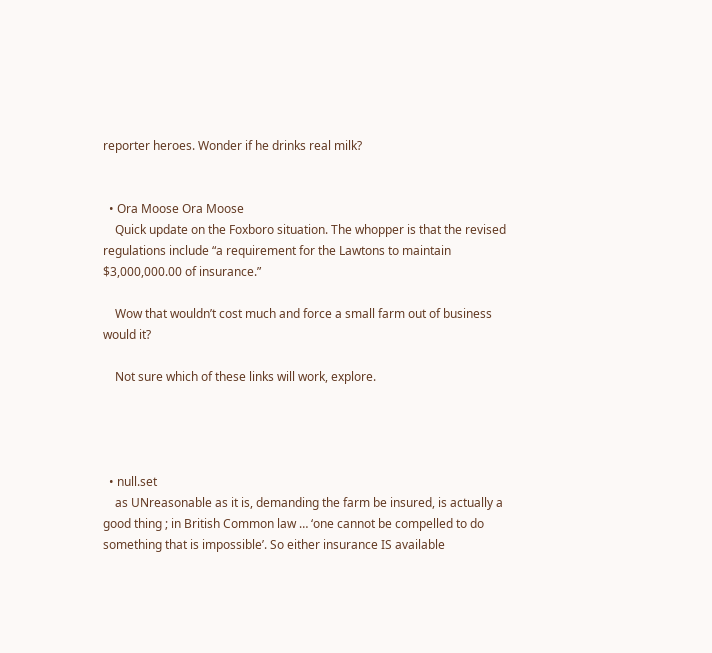reporter heroes. Wonder if he drinks real milk?


  • Ora Moose Ora Moose
    Quick update on the Foxboro situation. The whopper is that the revised regulations include “a requirement for the Lawtons to maintain $3,000,000.00 of insurance.”

    Wow that wouldn’t cost much and force a small farm out of business would it?

    Not sure which of these links will work, explore.




  • null.set
    as UNreasonable as it is, demanding the farm be insured, is actually a good thing ; in British Common law … ‘one cannot be compelled to do something that is impossible’. So either insurance IS available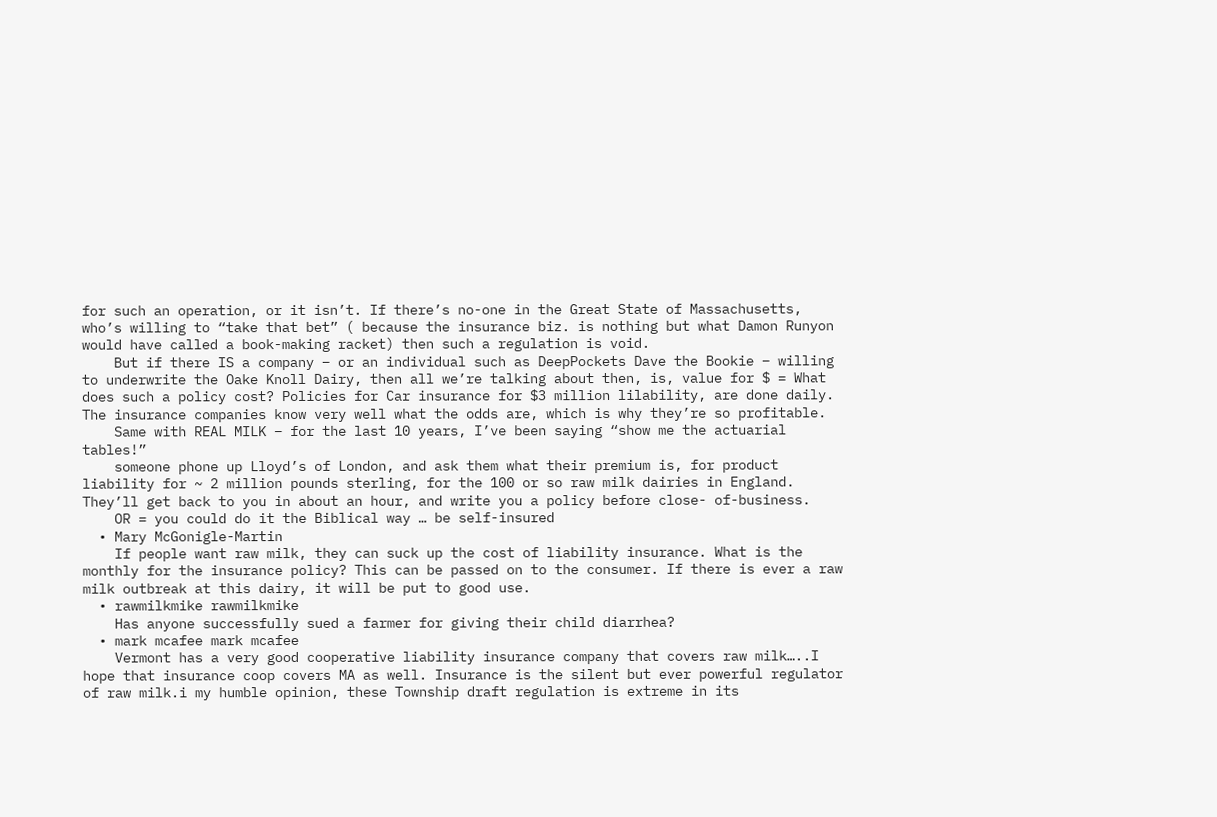for such an operation, or it isn’t. If there’s no-one in the Great State of Massachusetts, who’s willing to “take that bet” ( because the insurance biz. is nothing but what Damon Runyon would have called a book-making racket) then such a regulation is void.
    But if there IS a company – or an individual such as DeepPockets Dave the Bookie – willing to underwrite the Oake Knoll Dairy, then all we’re talking about then, is, value for $ = What does such a policy cost? Policies for Car insurance for $3 million lilability, are done daily. The insurance companies know very well what the odds are, which is why they’re so profitable.
    Same with REAL MILK – for the last 10 years, I’ve been saying “show me the actuarial tables!”
    someone phone up Lloyd’s of London, and ask them what their premium is, for product liability for ~ 2 million pounds sterling, for the 100 or so raw milk dairies in England. They’ll get back to you in about an hour, and write you a policy before close- of-business.
    OR = you could do it the Biblical way … be self-insured
  • Mary McGonigle-Martin
    If people want raw milk, they can suck up the cost of liability insurance. What is the monthly for the insurance policy? This can be passed on to the consumer. If there is ever a raw milk outbreak at this dairy, it will be put to good use.
  • rawmilkmike rawmilkmike
    Has anyone successfully sued a farmer for giving their child diarrhea?
  • mark mcafee mark mcafee
    Vermont has a very good cooperative liability insurance company that covers raw milk…..I hope that insurance coop covers MA as well. Insurance is the silent but ever powerful regulator of raw milk.i my humble opinion, these Township draft regulation is extreme in its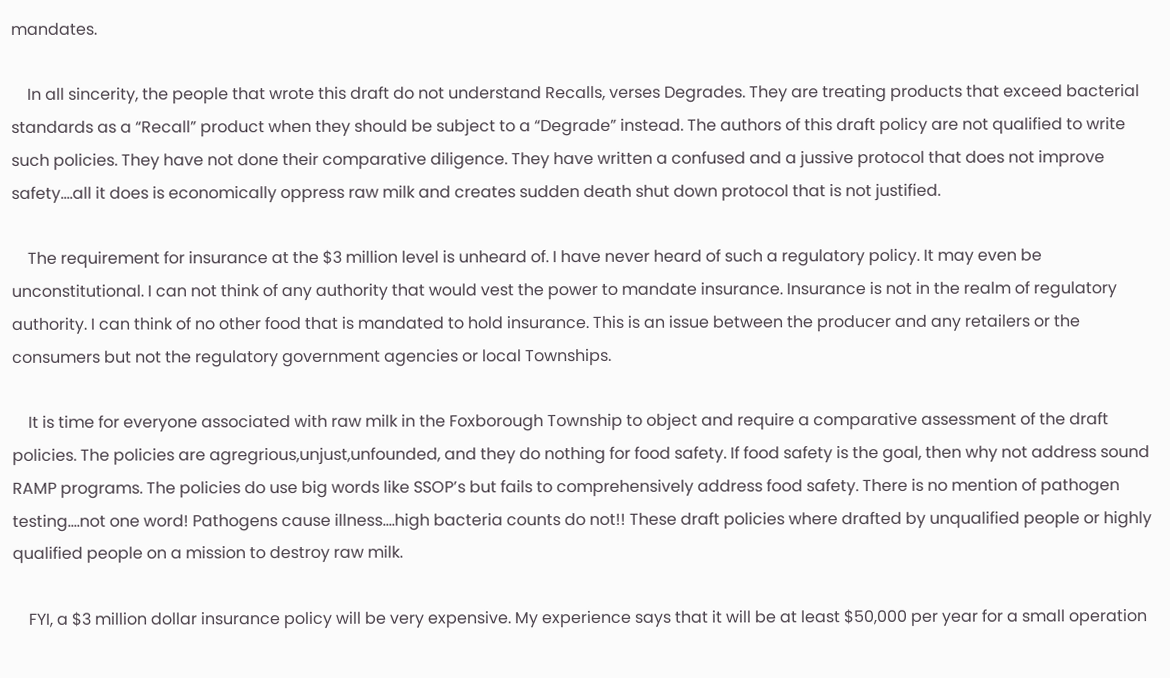mandates.

    In all sincerity, the people that wrote this draft do not understand Recalls, verses Degrades. They are treating products that exceed bacterial standards as a “Recall” product when they should be subject to a “Degrade” instead. The authors of this draft policy are not qualified to write such policies. They have not done their comparative diligence. They have written a confused and a jussive protocol that does not improve safety….all it does is economically oppress raw milk and creates sudden death shut down protocol that is not justified.

    The requirement for insurance at the $3 million level is unheard of. I have never heard of such a regulatory policy. It may even be unconstitutional. I can not think of any authority that would vest the power to mandate insurance. Insurance is not in the realm of regulatory authority. I can think of no other food that is mandated to hold insurance. This is an issue between the producer and any retailers or the consumers but not the regulatory government agencies or local Townships.

    It is time for everyone associated with raw milk in the Foxborough Township to object and require a comparative assessment of the draft policies. The policies are agregrious,unjust,unfounded, and they do nothing for food safety. If food safety is the goal, then why not address sound RAMP programs. The policies do use big words like SSOP’s but fails to comprehensively address food safety. There is no mention of pathogen testing….not one word! Pathogens cause illness….high bacteria counts do not!! These draft policies where drafted by unqualified people or highly qualified people on a mission to destroy raw milk.

    FYI, a $3 million dollar insurance policy will be very expensive. My experience says that it will be at least $50,000 per year for a small operation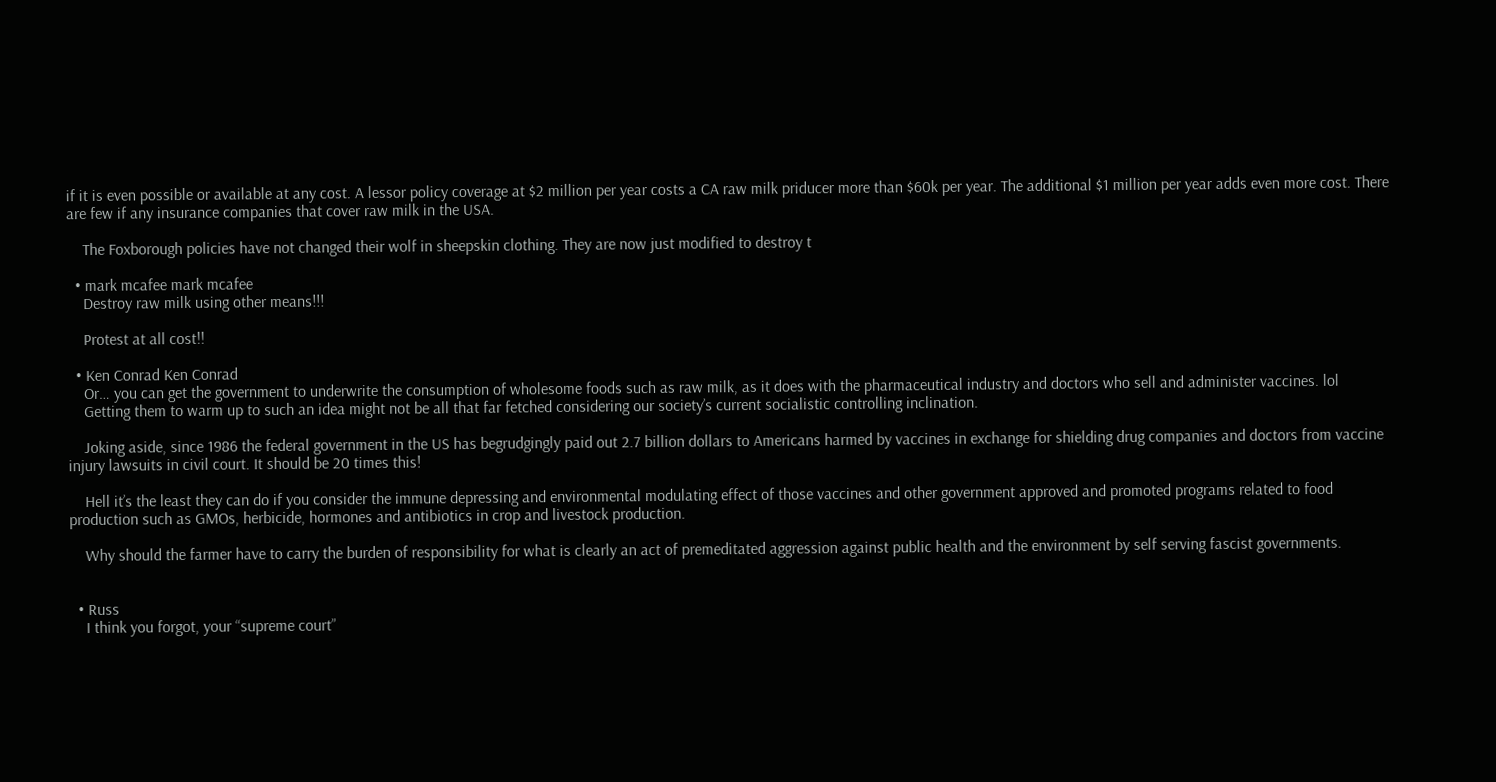if it is even possible or available at any cost. A lessor policy coverage at $2 million per year costs a CA raw milk priducer more than $60k per year. The additional $1 million per year adds even more cost. There are few if any insurance companies that cover raw milk in the USA.

    The Foxborough policies have not changed their wolf in sheepskin clothing. They are now just modified to destroy t

  • mark mcafee mark mcafee
    Destroy raw milk using other means!!!

    Protest at all cost!!

  • Ken Conrad Ken Conrad
    Or… you can get the government to underwrite the consumption of wholesome foods such as raw milk, as it does with the pharmaceutical industry and doctors who sell and administer vaccines. lol
    Getting them to warm up to such an idea might not be all that far fetched considering our society’s current socialistic controlling inclination.

    Joking aside, since 1986 the federal government in the US has begrudgingly paid out 2.7 billion dollars to Americans harmed by vaccines in exchange for shielding drug companies and doctors from vaccine injury lawsuits in civil court. It should be 20 times this!

    Hell it’s the least they can do if you consider the immune depressing and environmental modulating effect of those vaccines and other government approved and promoted programs related to food production such as GMOs, herbicide, hormones and antibiotics in crop and livestock production.

    Why should the farmer have to carry the burden of responsibility for what is clearly an act of premeditated aggression against public health and the environment by self serving fascist governments.


  • Russ
    I think you forgot, your “supreme court”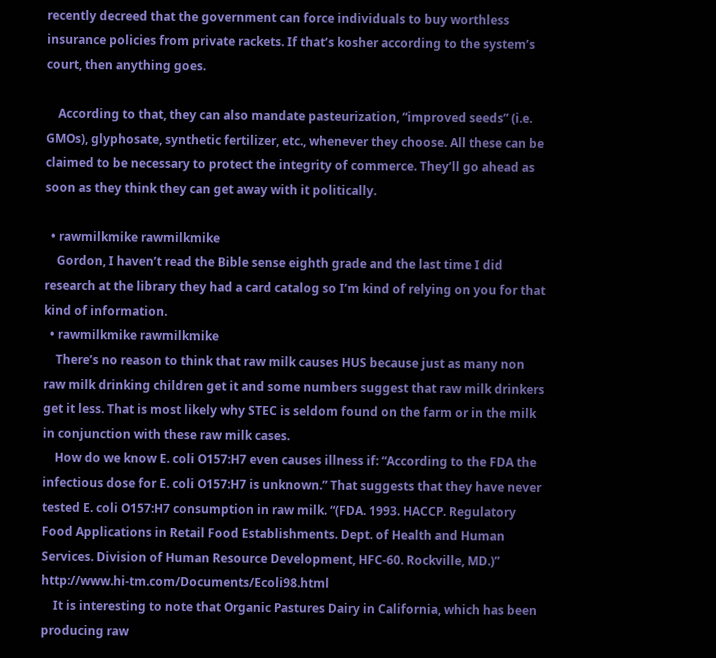recently decreed that the government can force individuals to buy worthless insurance policies from private rackets. If that’s kosher according to the system’s court, then anything goes.

    According to that, they can also mandate pasteurization, “improved seeds” (i.e. GMOs), glyphosate, synthetic fertilizer, etc., whenever they choose. All these can be claimed to be necessary to protect the integrity of commerce. They’ll go ahead as soon as they think they can get away with it politically.

  • rawmilkmike rawmilkmike
    Gordon, I haven’t read the Bible sense eighth grade and the last time I did research at the library they had a card catalog so I’m kind of relying on you for that kind of information.
  • rawmilkmike rawmilkmike
    There’s no reason to think that raw milk causes HUS because just as many non raw milk drinking children get it and some numbers suggest that raw milk drinkers get it less. That is most likely why STEC is seldom found on the farm or in the milk in conjunction with these raw milk cases.
    How do we know E. coli O157:H7 even causes illness if: “According to the FDA the infectious dose for E. coli O157:H7 is unknown.” That suggests that they have never tested E. coli O157:H7 consumption in raw milk. “(FDA. 1993. HACCP. Regulatory Food Applications in Retail Food Establishments. Dept. of Health and Human Services. Division of Human Resource Development, HFC-60. Rockville, MD.)” http://www.hi-tm.com/Documents/Ecoli98.html
    It is interesting to note that Organic Pastures Dairy in California, which has been producing raw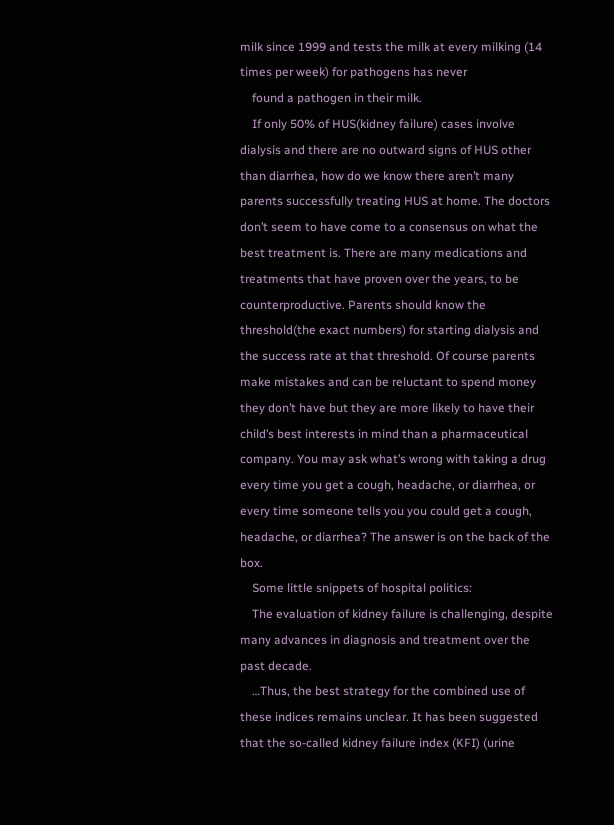milk since 1999 and tests the milk at every milking (14 times per week) for pathogens has never
    found a pathogen in their milk.
    If only 50% of HUS(kidney failure) cases involve dialysis and there are no outward signs of HUS other than diarrhea, how do we know there aren’t many parents successfully treating HUS at home. The doctors don’t seem to have come to a consensus on what the best treatment is. There are many medications and treatments that have proven over the years, to be counterproductive. Parents should know the threshold(the exact numbers) for starting dialysis and the success rate at that threshold. Of course parents make mistakes and can be reluctant to spend money they don’t have but they are more likely to have their child’s best interests in mind than a pharmaceutical company. You may ask what’s wrong with taking a drug every time you get a cough, headache, or diarrhea, or every time someone tells you you could get a cough, headache, or diarrhea? The answer is on the back of the box.
    Some little snippets of hospital politics:
    The evaluation of kidney failure is challenging, despite many advances in diagnosis and treatment over the past decade.
    …Thus, the best strategy for the combined use of these indices remains unclear. It has been suggested that the so-called kidney failure index (KFI) (urine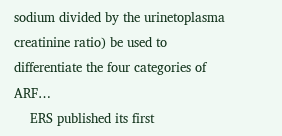sodium divided by the urinetoplasma creatinine ratio) be used to differentiate the four categories of ARF…
    ERS published its first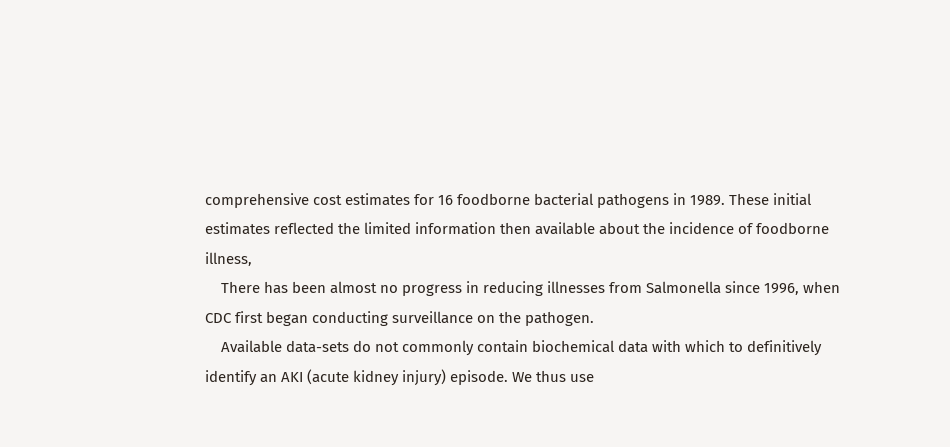comprehensive cost estimates for 16 foodborne bacterial pathogens in 1989. These initial estimates reflected the limited information then available about the incidence of foodborne illness,
    There has been almost no progress in reducing illnesses from Salmonella since 1996, when CDC first began conducting surveillance on the pathogen.
    Available data-sets do not commonly contain biochemical data with which to definitively identify an AKI (acute kidney injury) episode. We thus use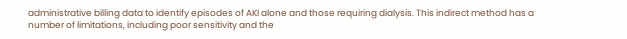administrative billing data to identify episodes of AKI alone and those requiring dialysis. This indirect method has a number of limitations, including poor sensitivity and the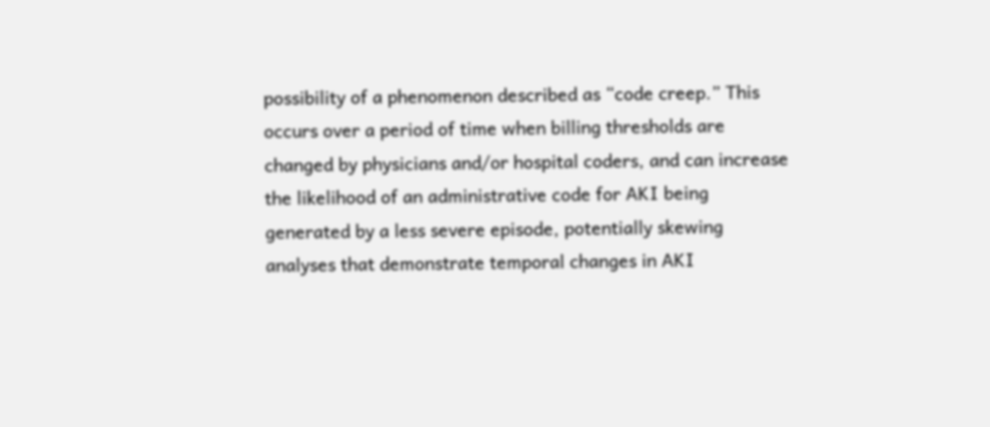possibility of a phenomenon described as “code creep.” This occurs over a period of time when billing thresholds are changed by physicians and/or hospital coders, and can increase the likelihood of an administrative code for AKI being generated by a less severe episode, potentially skewing analyses that demonstrate temporal changes in AKI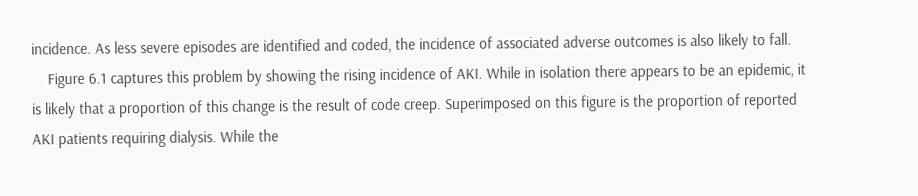incidence. As less severe episodes are identified and coded, the incidence of associated adverse outcomes is also likely to fall.
    Figure 6.1 captures this problem by showing the rising incidence of AKI. While in isolation there appears to be an epidemic, it is likely that a proportion of this change is the result of code creep. Superimposed on this figure is the proportion of reported AKI patients requiring dialysis. While the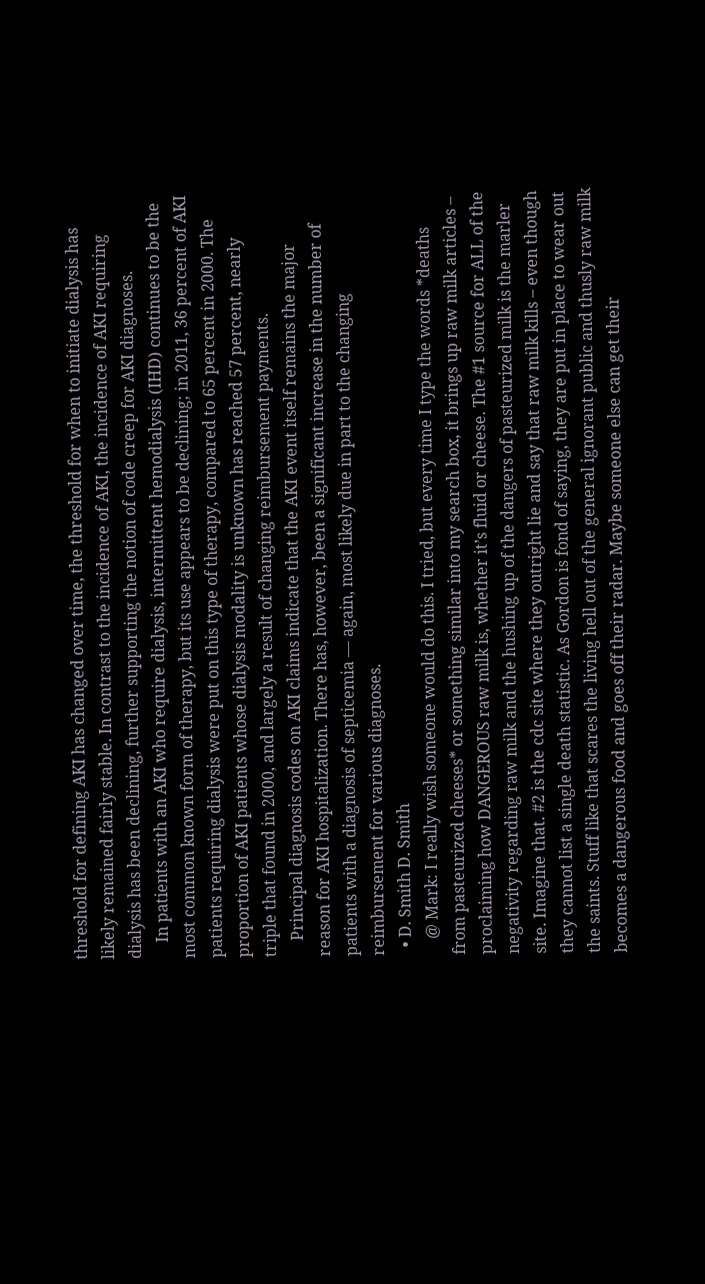threshold for defining AKI has changed over time, the threshold for when to initiate dialysis has likely remained fairly stable. In contrast to the incidence of AKI, the incidence of AKI requiring dialysis has been declining, further supporting the notion of code creep for AKI diagnoses.
    In patients with an AKI who require dialysis, intermittent hemodialysis (IHD) continues to be the most common known form of therapy, but its use appears to be declining; in 2011, 36 percent of AKI patients requiring dialysis were put on this type of therapy, compared to 65 percent in 2000. The proportion of AKI patients whose dialysis modality is unknown has reached 57 percent, nearly triple that found in 2000, and largely a result of changing reimbursement payments.
    Principal diagnosis codes on AKI claims indicate that the AKI event itself remains the major reason for AKI hospitalization. There has, however, been a significant increase in the number of patients with a diagnosis of septicemia — again, most likely due in part to the changing reimbursement for various diagnoses.
  • D. Smith D. Smith
    @ Mark: I really wish someone would do this. I tried, but every time I type the words *deaths from pasteurized cheeses* or something similar into my search box, it brings up raw milk articles – proclaiming how DANGEROUS raw milk is, whether it’s fluid or cheese. The #1 source for ALL of the negativity regarding raw milk and the hushing up of the dangers of pasteurized milk is the marler site. Imagine that. #2 is the cdc site where they outright lie and say that raw milk kills – even though they cannot list a single death statistic. As Gordon is fond of saying, they are put in place to wear out the saints. Stuff like that scares the living hell out of the general ignorant public and thusly raw milk becomes a dangerous food and goes off their radar. Maybe someone else can get their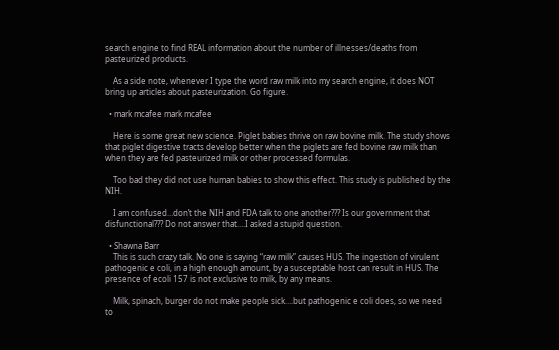search engine to find REAL information about the number of illnesses/deaths from pasteurized products.

    As a side note, whenever I type the word raw milk into my search engine, it does NOT bring up articles about pasteurization. Go figure.

  • mark mcafee mark mcafee

    Here is some great new science. Piglet babies thrive on raw bovine milk. The study shows that piglet digestive tracts develop better when the piglets are fed bovine raw milk than when they are fed pasteurized milk or other processed formulas.

    Too bad they did not use human babies to show this effect. This study is published by the NIH.

    I am confused…don’t the NIH and FDA talk to one another??? Is our government that disfunctional??? Do not answer that….I asked a stupid question.

  • Shawna Barr
    This is such crazy talk. No one is saying “raw milk” causes HUS. The ingestion of virulent pathogenic e coli, in a high enough amount, by a susceptable host can result in HUS. The presence of ecoli 157 is not exclusive to milk, by any means.

    Milk, spinach, burger do not make people sick….but pathogenic e coli does, so we need to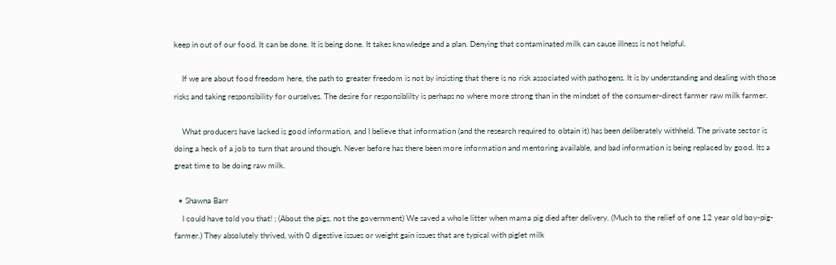keep in out of our food. It can be done. It is being done. It takes knowledge and a plan. Denying that contaminated milk can cause illness is not helpful.

    If we are about food freedom here, the path to greater freedom is not by insisting that there is no risk associated with pathogens. It is by understanding and dealing with those risks and taking responsibility for ourselves. The desire for responsiblilty is perhaps no where more strong than in the mindset of the consumer-direct farmer raw milk farmer.

    What producers have lacked is good information, and I believe that information (and the research required to obtain it) has been deliberately withheld. The private sector is doing a heck of a job to turn that around though. Never before has there been more information and mentoring available, and bad information is being replaced by good. Its a great time to be doing raw milk.

  • Shawna Barr
    I could have told you that! ; (About the pigs, not the government) We saved a whole litter when mama pig died after delivery. (Much to the relief of one 12 year old boy-pig-farmer.) They absolutely thrived, with 0 digestive issues or weight gain issues that are typical with piglet milk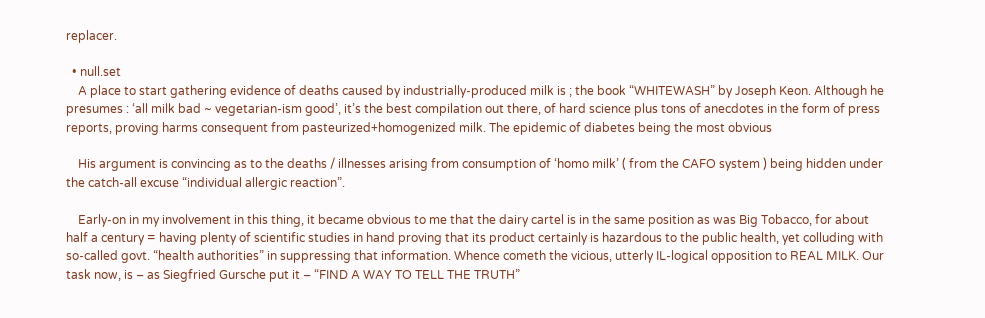replacer.

  • null.set
    A place to start gathering evidence of deaths caused by industrially-produced milk is ; the book “WHITEWASH” by Joseph Keon. Although he presumes : ‘all milk bad ~ vegetarian-ism good’, it’s the best compilation out there, of hard science plus tons of anecdotes in the form of press reports, proving harms consequent from pasteurized+homogenized milk. The epidemic of diabetes being the most obvious

    His argument is convincing as to the deaths / illnesses arising from consumption of ‘homo milk’ ( from the CAFO system ) being hidden under the catch-all excuse “individual allergic reaction”.

    Early-on in my involvement in this thing, it became obvious to me that the dairy cartel is in the same position as was Big Tobacco, for about half a century = having plenty of scientific studies in hand proving that its product certainly is hazardous to the public health, yet colluding with so-called govt. “health authorities” in suppressing that information. Whence cometh the vicious, utterly IL-logical opposition to REAL MILK. Our task now, is – as Siegfried Gursche put it – “FIND A WAY TO TELL THE TRUTH”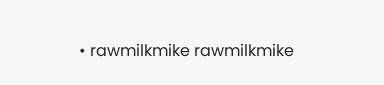• rawmilkmike rawmilkmike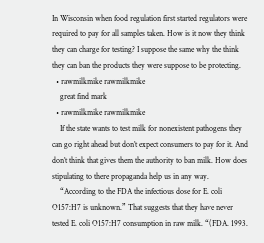In Wisconsin when food regulation first started regulators were required to pay for all samples taken. How is it now they think they can charge for testing? I suppose the same why the think they can ban the products they were suppose to be protecting.
  • rawmilkmike rawmilkmike
    great find mark
  • rawmilkmike rawmilkmike
    If the state wants to test milk for nonexistent pathogens they can go right ahead but don’t expect consumers to pay for it. And don’t think that gives them the authority to ban milk. How does stipulating to there propaganda help us in any way.
    “According to the FDA the infectious dose for E. coli O157:H7 is unknown.” That suggests that they have never tested E. coli O157:H7 consumption in raw milk. “(FDA. 1993.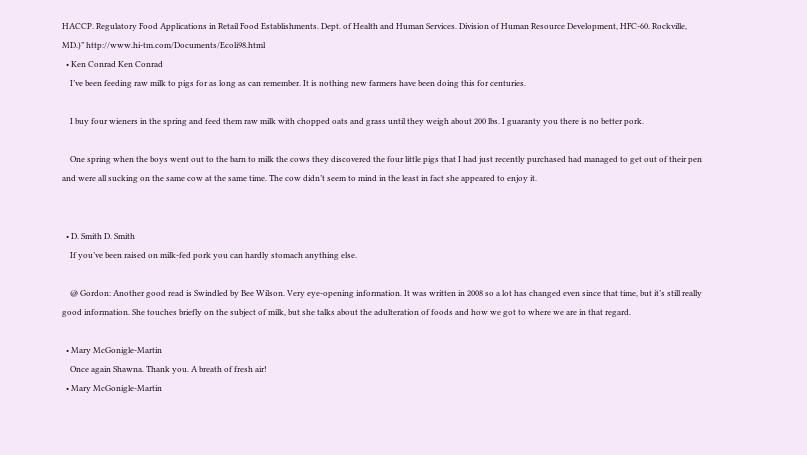HACCP. Regulatory Food Applications in Retail Food Establishments. Dept. of Health and Human Services. Division of Human Resource Development, HFC-60. Rockville, MD.)” http://www.hi-tm.com/Documents/Ecoli98.html
  • Ken Conrad Ken Conrad
    I’ve been feeding raw milk to pigs for as long as can remember. It is nothing new farmers have been doing this for centuries.

    I buy four wieners in the spring and feed them raw milk with chopped oats and grass until they weigh about 200 lbs. I guaranty you there is no better pork.

    One spring when the boys went out to the barn to milk the cows they discovered the four little pigs that I had just recently purchased had managed to get out of their pen and were all sucking on the same cow at the same time. The cow didn’t seem to mind in the least in fact she appeared to enjoy it.


  • D. Smith D. Smith
    If you’ve been raised on milk-fed pork you can hardly stomach anything else.

    @ Gordon: Another good read is Swindled by Bee Wilson. Very eye-opening information. It was written in 2008 so a lot has changed even since that time, but it’s still really good information. She touches briefly on the subject of milk, but she talks about the adulteration of foods and how we got to where we are in that regard.

  • Mary McGonigle-Martin
    Once again Shawna. Thank you. A breath of fresh air!
  • Mary McGonigle-Martin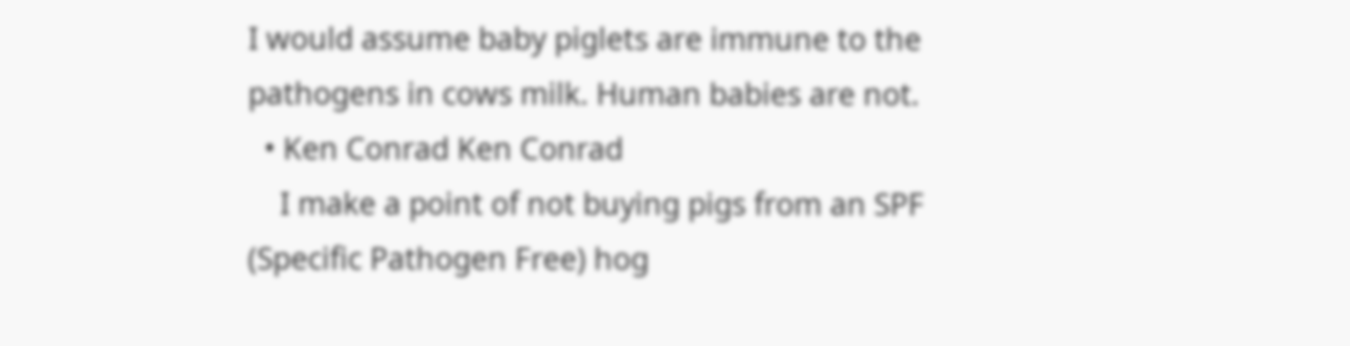I would assume baby piglets are immune to the pathogens in cows milk. Human babies are not.
  • Ken Conrad Ken Conrad
    I make a point of not buying pigs from an SPF (Specific Pathogen Free) hog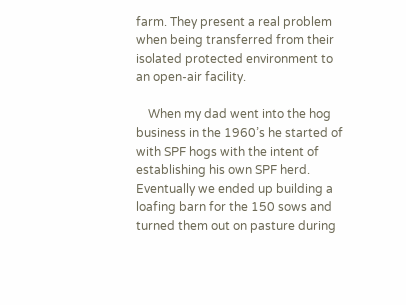farm. They present a real problem when being transferred from their isolated protected environment to an open-air facility.

    When my dad went into the hog business in the 1960’s he started of with SPF hogs with the intent of establishing his own SPF herd. Eventually we ended up building a loafing barn for the 150 sows and turned them out on pasture during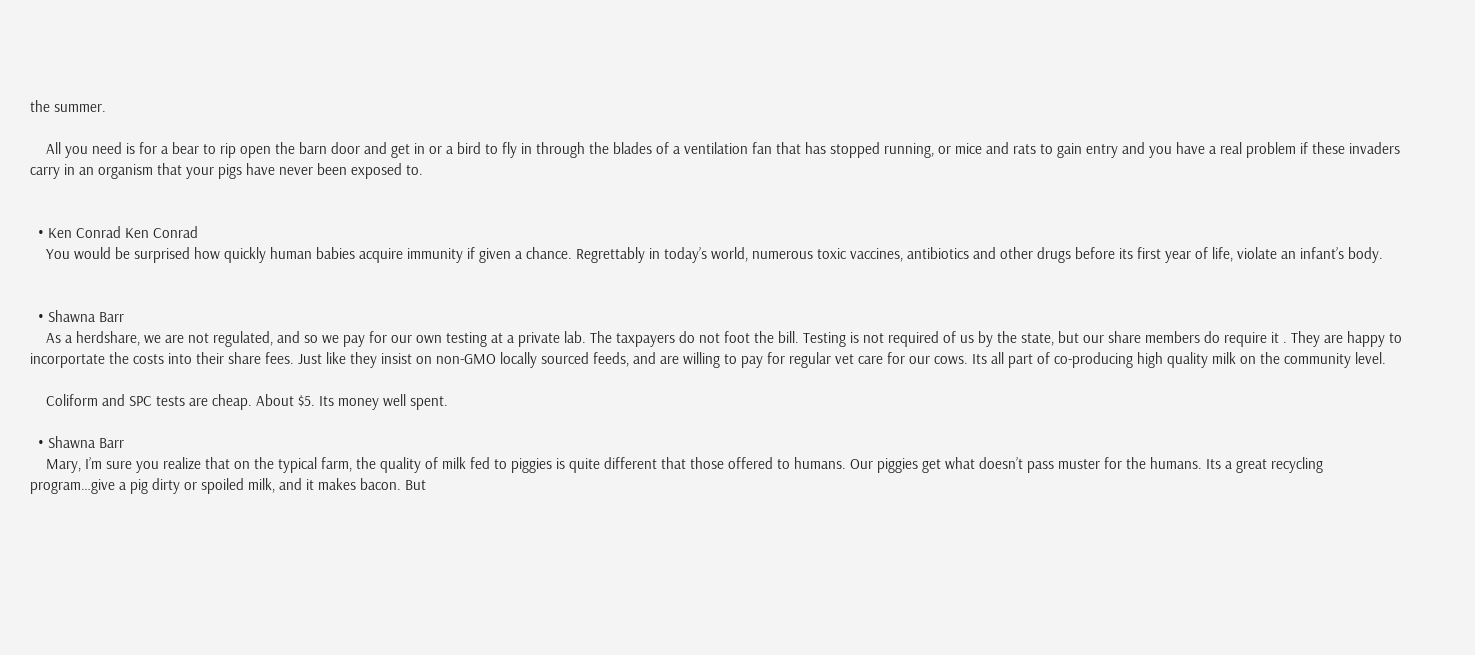the summer.

    All you need is for a bear to rip open the barn door and get in or a bird to fly in through the blades of a ventilation fan that has stopped running, or mice and rats to gain entry and you have a real problem if these invaders carry in an organism that your pigs have never been exposed to.


  • Ken Conrad Ken Conrad
    You would be surprised how quickly human babies acquire immunity if given a chance. Regrettably in today’s world, numerous toxic vaccines, antibiotics and other drugs before its first year of life, violate an infant’s body.


  • Shawna Barr
    As a herdshare, we are not regulated, and so we pay for our own testing at a private lab. The taxpayers do not foot the bill. Testing is not required of us by the state, but our share members do require it . They are happy to incorportate the costs into their share fees. Just like they insist on non-GMO locally sourced feeds, and are willing to pay for regular vet care for our cows. Its all part of co-producing high quality milk on the community level.

    Coliform and SPC tests are cheap. About $5. Its money well spent.

  • Shawna Barr
    Mary, I’m sure you realize that on the typical farm, the quality of milk fed to piggies is quite different that those offered to humans. Our piggies get what doesn’t pass muster for the humans. Its a great recycling program…give a pig dirty or spoiled milk, and it makes bacon. But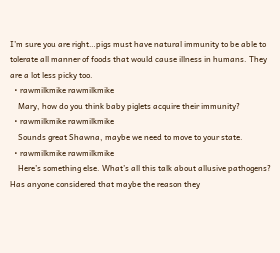I’m sure you are right…pigs must have natural immunity to be able to tolerate all manner of foods that would cause illness in humans. They are a lot less picky too.
  • rawmilkmike rawmilkmike
    Mary, how do you think baby piglets acquire their immunity?
  • rawmilkmike rawmilkmike
    Sounds great Shawna, maybe we need to move to your state.
  • rawmilkmike rawmilkmike
    Here’s something else. What’s all this talk about allusive pathogens? Has anyone considered that maybe the reason they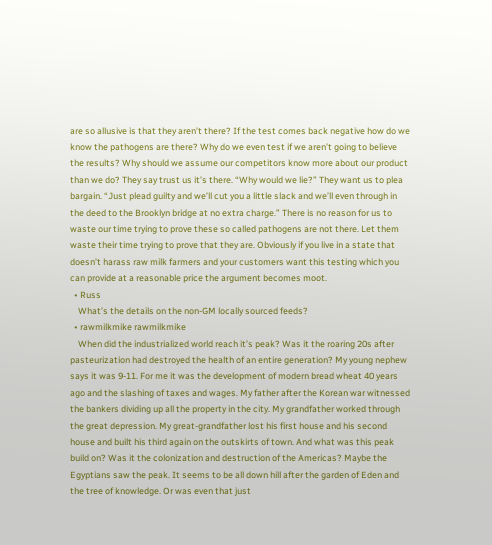are so allusive is that they aren’t there? If the test comes back negative how do we know the pathogens are there? Why do we even test if we aren’t going to believe the results? Why should we assume our competitors know more about our product than we do? They say trust us it’s there. “Why would we lie?” They want us to plea bargain. “Just plead guilty and we’ll cut you a little slack and we’ll even through in the deed to the Brooklyn bridge at no extra charge.” There is no reason for us to waste our time trying to prove these so called pathogens are not there. Let them waste their time trying to prove that they are. Obviously if you live in a state that doesn’t harass raw milk farmers and your customers want this testing which you can provide at a reasonable price the argument becomes moot.
  • Russ
    What’s the details on the non-GM locally sourced feeds?
  • rawmilkmike rawmilkmike
    When did the industrialized world reach it’s peak? Was it the roaring 20s after pasteurization had destroyed the health of an entire generation? My young nephew says it was 9-11. For me it was the development of modern bread wheat 40 years ago and the slashing of taxes and wages. My father after the Korean war witnessed the bankers dividing up all the property in the city. My grandfather worked through the great depression. My great-grandfather lost his first house and his second house and built his third again on the outskirts of town. And what was this peak build on? Was it the colonization and destruction of the Americas? Maybe the Egyptians saw the peak. It seems to be all down hill after the garden of Eden and the tree of knowledge. Or was even that just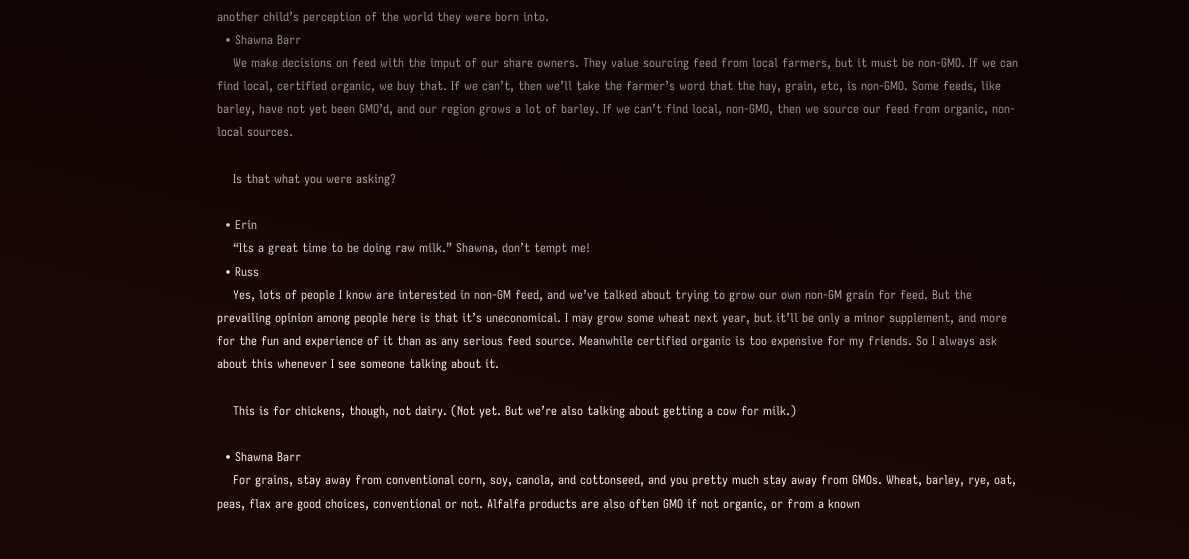another child’s perception of the world they were born into.
  • Shawna Barr
    We make decisions on feed with the imput of our share owners. They value sourcing feed from local farmers, but it must be non-GMO. If we can find local, certified organic, we buy that. If we can’t, then we’ll take the farmer’s word that the hay, grain, etc, is non-GMO. Some feeds, like barley, have not yet been GMO’d, and our region grows a lot of barley. If we can’t find local, non-GMO, then we source our feed from organic, non-local sources.

    Is that what you were asking?

  • Erin
    “Its a great time to be doing raw milk.” Shawna, don’t tempt me!
  • Russ
    Yes, lots of people I know are interested in non-GM feed, and we’ve talked about trying to grow our own non-GM grain for feed. But the prevailing opinion among people here is that it’s uneconomical. I may grow some wheat next year, but it’ll be only a minor supplement, and more for the fun and experience of it than as any serious feed source. Meanwhile certified organic is too expensive for my friends. So I always ask about this whenever I see someone talking about it.

    This is for chickens, though, not dairy. (Not yet. But we’re also talking about getting a cow for milk.)

  • Shawna Barr
    For grains, stay away from conventional corn, soy, canola, and cottonseed, and you pretty much stay away from GMOs. Wheat, barley, rye, oat, peas, flax are good choices, conventional or not. Alfalfa products are also often GMO if not organic, or from a known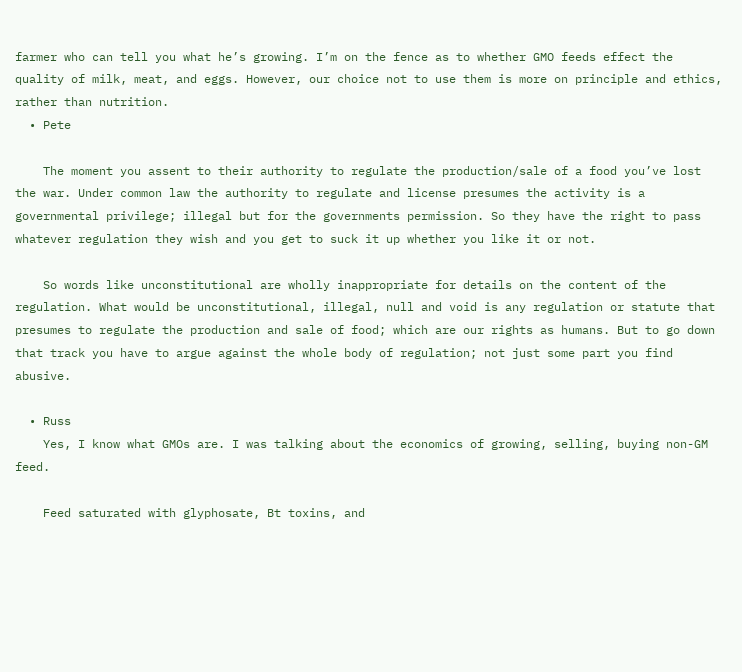farmer who can tell you what he’s growing. I’m on the fence as to whether GMO feeds effect the quality of milk, meat, and eggs. However, our choice not to use them is more on principle and ethics, rather than nutrition.
  • Pete

    The moment you assent to their authority to regulate the production/sale of a food you’ve lost the war. Under common law the authority to regulate and license presumes the activity is a governmental privilege; illegal but for the governments permission. So they have the right to pass whatever regulation they wish and you get to suck it up whether you like it or not.

    So words like unconstitutional are wholly inappropriate for details on the content of the regulation. What would be unconstitutional, illegal, null and void is any regulation or statute that presumes to regulate the production and sale of food; which are our rights as humans. But to go down that track you have to argue against the whole body of regulation; not just some part you find abusive.

  • Russ
    Yes, I know what GMOs are. I was talking about the economics of growing, selling, buying non-GM feed.

    Feed saturated with glyphosate, Bt toxins, and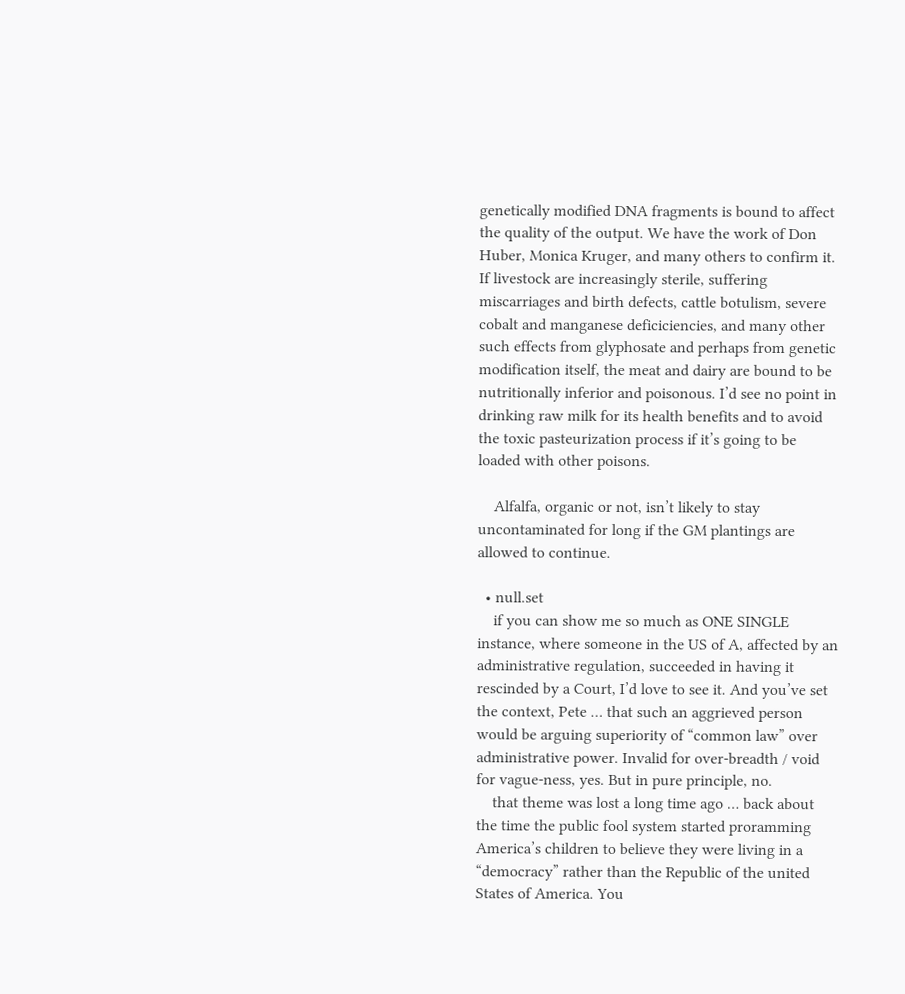genetically modified DNA fragments is bound to affect the quality of the output. We have the work of Don Huber, Monica Kruger, and many others to confirm it. If livestock are increasingly sterile, suffering miscarriages and birth defects, cattle botulism, severe cobalt and manganese deficiciencies, and many other such effects from glyphosate and perhaps from genetic modification itself, the meat and dairy are bound to be nutritionally inferior and poisonous. I’d see no point in drinking raw milk for its health benefits and to avoid the toxic pasteurization process if it’s going to be loaded with other poisons.

    Alfalfa, organic or not, isn’t likely to stay uncontaminated for long if the GM plantings are allowed to continue.

  • null.set
    if you can show me so much as ONE SINGLE instance, where someone in the US of A, affected by an administrative regulation, succeeded in having it rescinded by a Court, I’d love to see it. And you’ve set the context, Pete … that such an aggrieved person would be arguing superiority of “common law” over administrative power. Invalid for over-breadth / void for vague-ness, yes. But in pure principle, no.
    that theme was lost a long time ago … back about the time the public fool system started proramming America’s children to believe they were living in a “democracy” rather than the Republic of the united States of America. You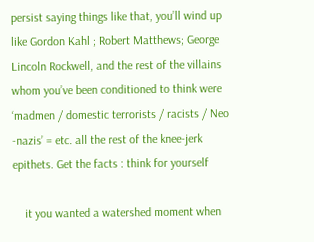persist saying things like that, you’ll wind up like Gordon Kahl ; Robert Matthews; George Lincoln Rockwell, and the rest of the villains whom you’ve been conditioned to think were ‘madmen / domestic terrorists / racists / Neo -nazis’ = etc. all the rest of the knee-jerk epithets. Get the facts : think for yourself

    it you wanted a watershed moment when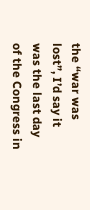the “war was lost”, I’d say it was the last day of the Congress in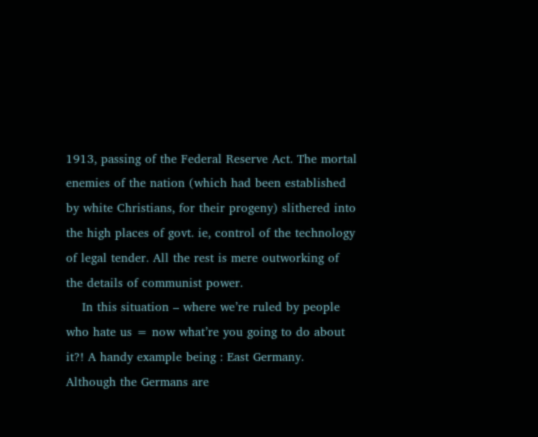1913, passing of the Federal Reserve Act. The mortal enemies of the nation (which had been established by white Christians, for their progeny) slithered into the high places of govt. ie, control of the technology of legal tender. All the rest is mere outworking of the details of communist power.
    In this situation – where we’re ruled by people who hate us = now what’re you going to do about it?! A handy example being : East Germany. Although the Germans are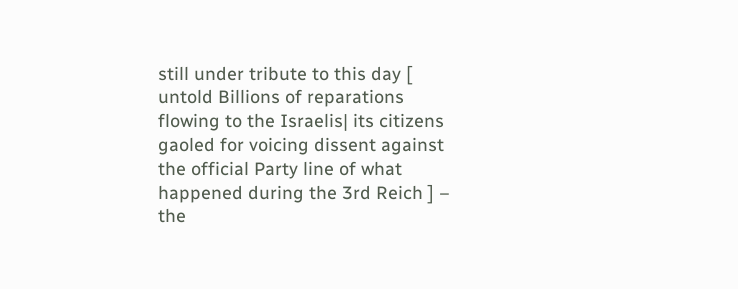still under tribute to this day [ untold Billions of reparations flowing to the Israelis| its citizens gaoled for voicing dissent against the official Party line of what happened during the 3rd Reich ] – the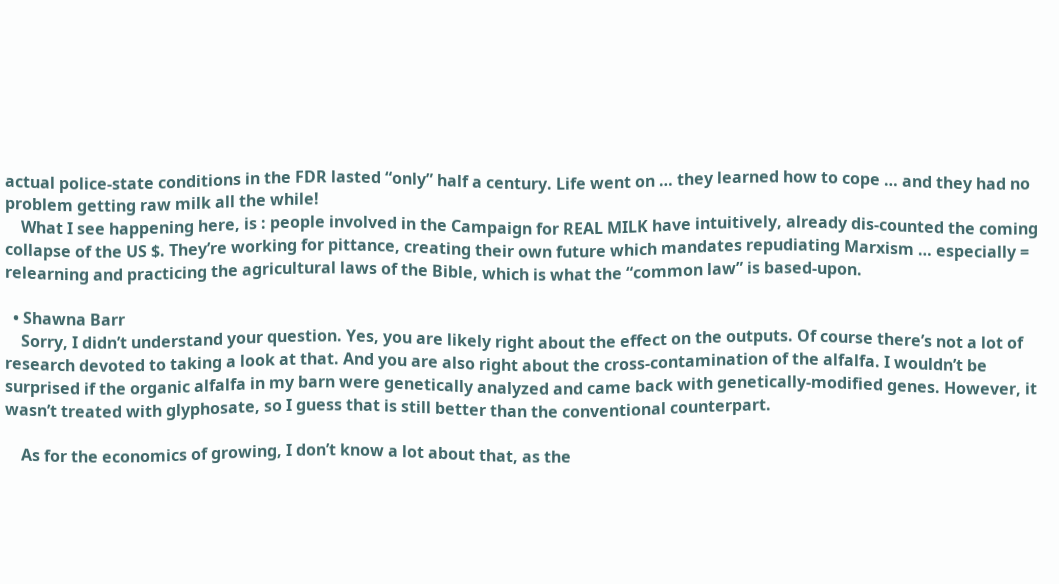actual police-state conditions in the FDR lasted “only” half a century. Life went on … they learned how to cope … and they had no problem getting raw milk all the while!
    What I see happening here, is : people involved in the Campaign for REAL MILK have intuitively, already dis-counted the coming collapse of the US $. They’re working for pittance, creating their own future which mandates repudiating Marxism … especially = relearning and practicing the agricultural laws of the Bible, which is what the “common law” is based-upon.

  • Shawna Barr
    Sorry, I didn’t understand your question. Yes, you are likely right about the effect on the outputs. Of course there’s not a lot of research devoted to taking a look at that. And you are also right about the cross-contamination of the alfalfa. I wouldn’t be surprised if the organic alfalfa in my barn were genetically analyzed and came back with genetically-modified genes. However, it wasn’t treated with glyphosate, so I guess that is still better than the conventional counterpart.

    As for the economics of growing, I don’t know a lot about that, as the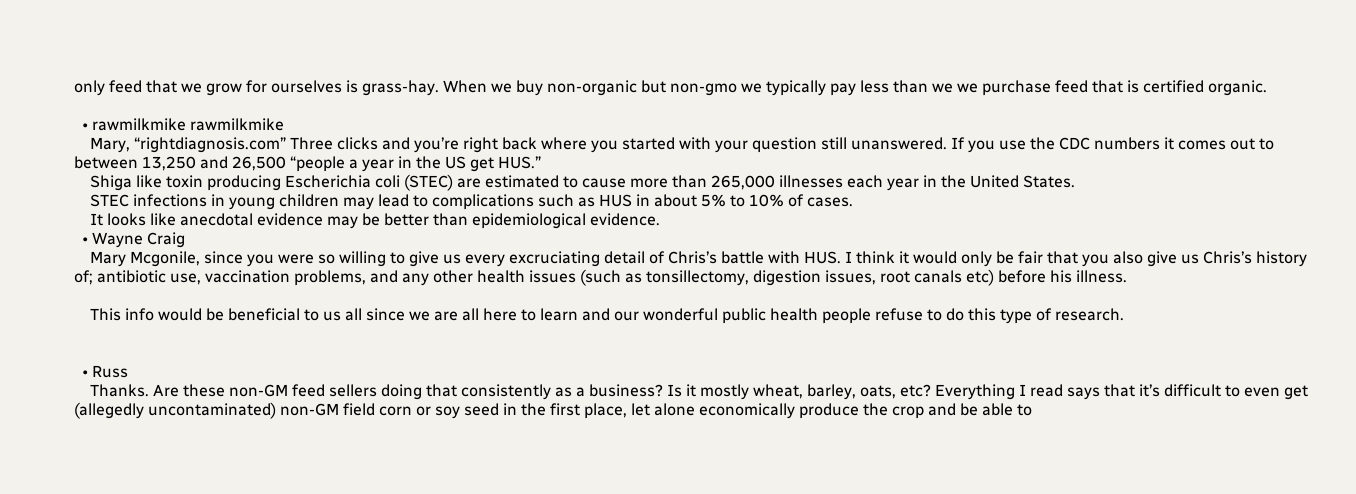only feed that we grow for ourselves is grass-hay. When we buy non-organic but non-gmo we typically pay less than we we purchase feed that is certified organic.

  • rawmilkmike rawmilkmike
    Mary, “rightdiagnosis.com” Three clicks and you’re right back where you started with your question still unanswered. If you use the CDC numbers it comes out to between 13,250 and 26,500 “people a year in the US get HUS.”
    Shiga like toxin producing Escherichia coli (STEC) are estimated to cause more than 265,000 illnesses each year in the United States.
    STEC infections in young children may lead to complications such as HUS in about 5% to 10% of cases.
    It looks like anecdotal evidence may be better than epidemiological evidence.
  • Wayne Craig
    Mary Mcgonile, since you were so willing to give us every excruciating detail of Chris’s battle with HUS. I think it would only be fair that you also give us Chris’s history of; antibiotic use, vaccination problems, and any other health issues (such as tonsillectomy, digestion issues, root canals etc) before his illness.

    This info would be beneficial to us all since we are all here to learn and our wonderful public health people refuse to do this type of research.


  • Russ
    Thanks. Are these non-GM feed sellers doing that consistently as a business? Is it mostly wheat, barley, oats, etc? Everything I read says that it’s difficult to even get (allegedly uncontaminated) non-GM field corn or soy seed in the first place, let alone economically produce the crop and be able to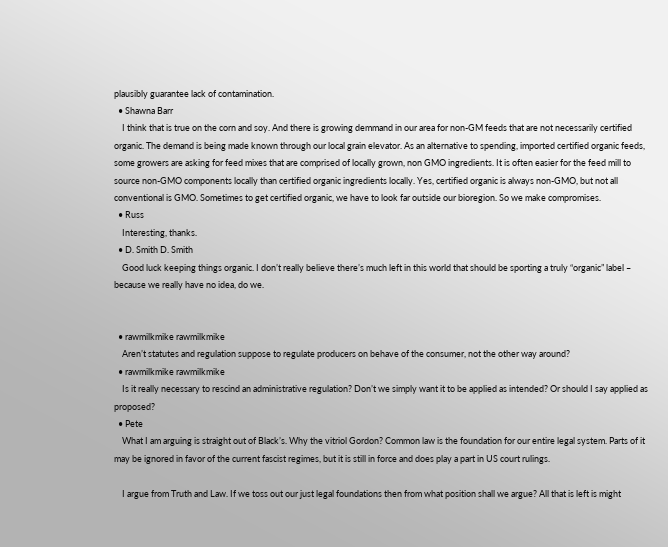plausibly guarantee lack of contamination.
  • Shawna Barr
    I think that is true on the corn and soy. And there is growing demmand in our area for non-GM feeds that are not necessarily certified organic. The demand is being made known through our local grain elevator. As an alternative to spending, imported certified organic feeds, some growers are asking for feed mixes that are comprised of locally grown, non GMO ingredients. It is often easier for the feed mill to source non-GMO components locally than certified organic ingredients locally. Yes, certified organic is always non-GMO, but not all conventional is GMO. Sometimes to get certified organic, we have to look far outside our bioregion. So we make compromises.
  • Russ
    Interesting, thanks.
  • D. Smith D. Smith
    Good luck keeping things organic. I don’t really believe there’s much left in this world that should be sporting a truly “organic” label – because we really have no idea, do we.


  • rawmilkmike rawmilkmike
    Aren’t statutes and regulation suppose to regulate producers on behave of the consumer, not the other way around?
  • rawmilkmike rawmilkmike
    Is it really necessary to rescind an administrative regulation? Don’t we simply want it to be applied as intended? Or should I say applied as proposed?
  • Pete
    What I am arguing is straight out of Black’s. Why the vitriol Gordon? Common law is the foundation for our entire legal system. Parts of it may be ignored in favor of the current fascist regimes, but it is still in force and does play a part in US court rulings.

    I argue from Truth and Law. If we toss out our just legal foundations then from what position shall we argue? All that is left is might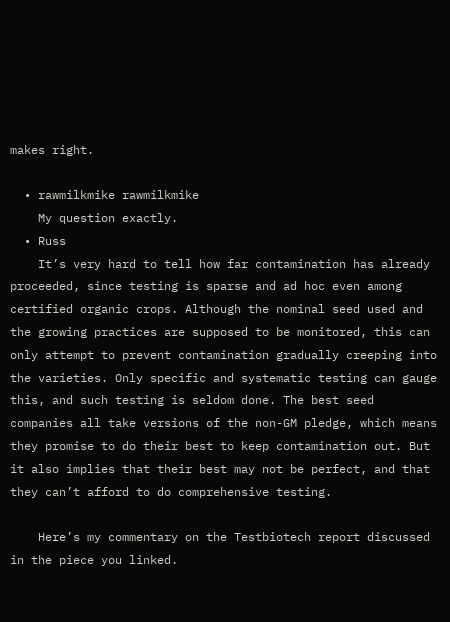makes right.

  • rawmilkmike rawmilkmike
    My question exactly.
  • Russ
    It’s very hard to tell how far contamination has already proceeded, since testing is sparse and ad hoc even among certified organic crops. Although the nominal seed used and the growing practices are supposed to be monitored, this can only attempt to prevent contamination gradually creeping into the varieties. Only specific and systematic testing can gauge this, and such testing is seldom done. The best seed companies all take versions of the non-GM pledge, which means they promise to do their best to keep contamination out. But it also implies that their best may not be perfect, and that they can’t afford to do comprehensive testing.

    Here’s my commentary on the Testbiotech report discussed in the piece you linked.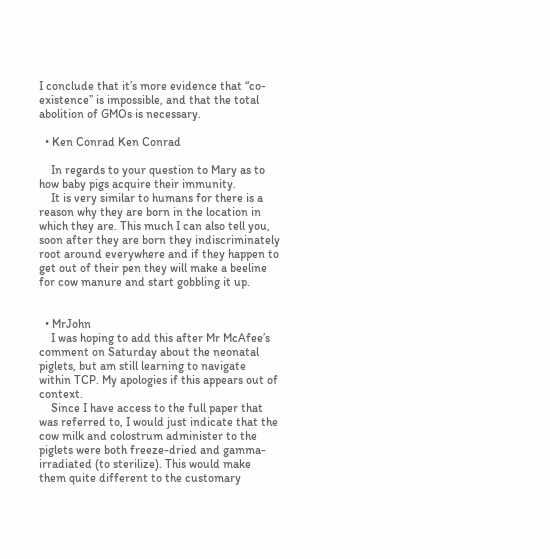I conclude that it’s more evidence that “co-existence” is impossible, and that the total abolition of GMOs is necessary.

  • Ken Conrad Ken Conrad

    In regards to your question to Mary as to how baby pigs acquire their immunity.
    It is very similar to humans for there is a reason why they are born in the location in which they are. This much I can also tell you, soon after they are born they indiscriminately root around everywhere and if they happen to get out of their pen they will make a beeline for cow manure and start gobbling it up.


  • MrJohn
    I was hoping to add this after Mr McAfee’s comment on Saturday about the neonatal piglets, but am still learning to navigate within TCP. My apologies if this appears out of context.
    Since I have access to the full paper that was referred to, I would just indicate that the cow milk and colostrum administer to the piglets were both freeze-dried and gamma-irradiated (to sterilize). This would make them quite different to the customary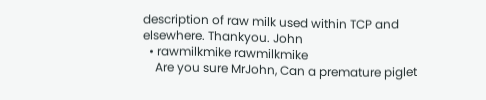description of raw milk used within TCP and elsewhere. Thankyou. John
  • rawmilkmike rawmilkmike
    Are you sure MrJohn, Can a premature piglet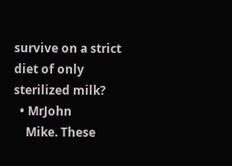survive on a strict diet of only sterilized milk?
  • MrJohn
    Mike. These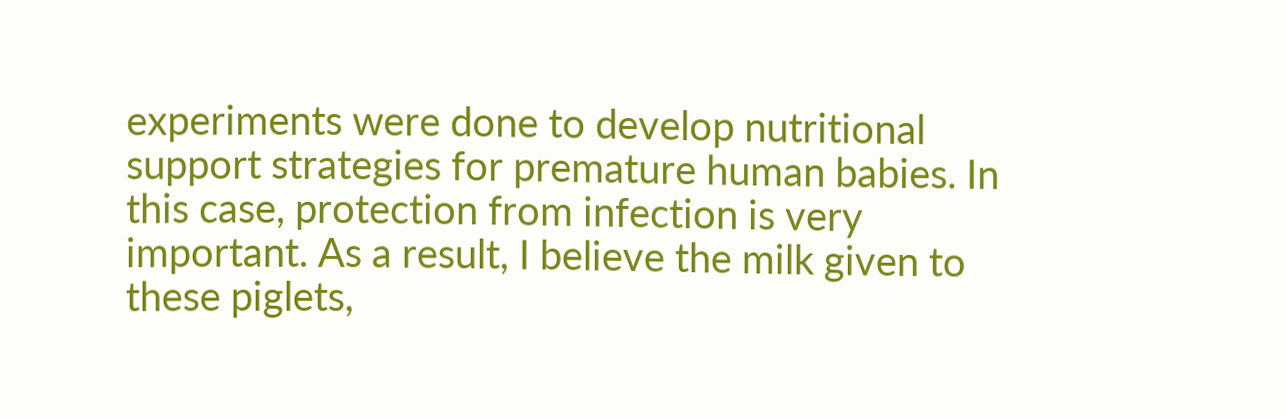experiments were done to develop nutritional support strategies for premature human babies. In this case, protection from infection is very important. As a result, I believe the milk given to these piglets,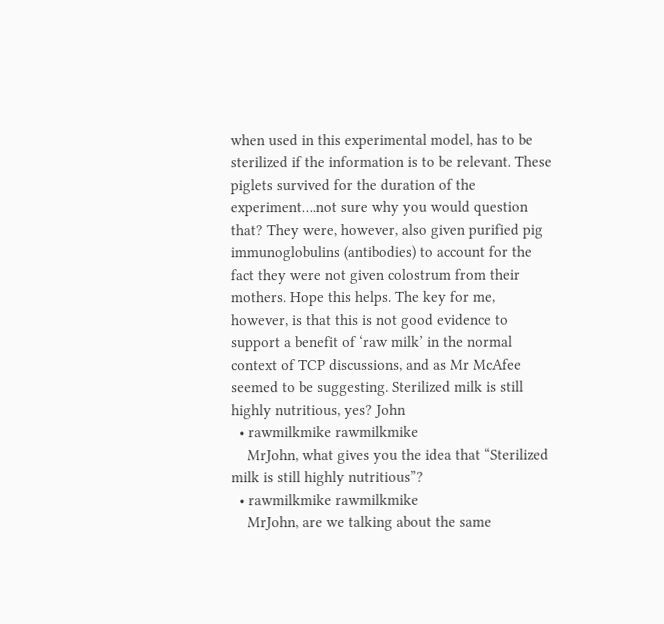when used in this experimental model, has to be sterilized if the information is to be relevant. These piglets survived for the duration of the experiment….not sure why you would question that? They were, however, also given purified pig immunoglobulins (antibodies) to account for the fact they were not given colostrum from their mothers. Hope this helps. The key for me, however, is that this is not good evidence to support a benefit of ‘raw milk’ in the normal context of TCP discussions, and as Mr McAfee seemed to be suggesting. Sterilized milk is still highly nutritious, yes? John
  • rawmilkmike rawmilkmike
    MrJohn, what gives you the idea that “Sterilized milk is still highly nutritious”?
  • rawmilkmike rawmilkmike
    MrJohn, are we talking about the same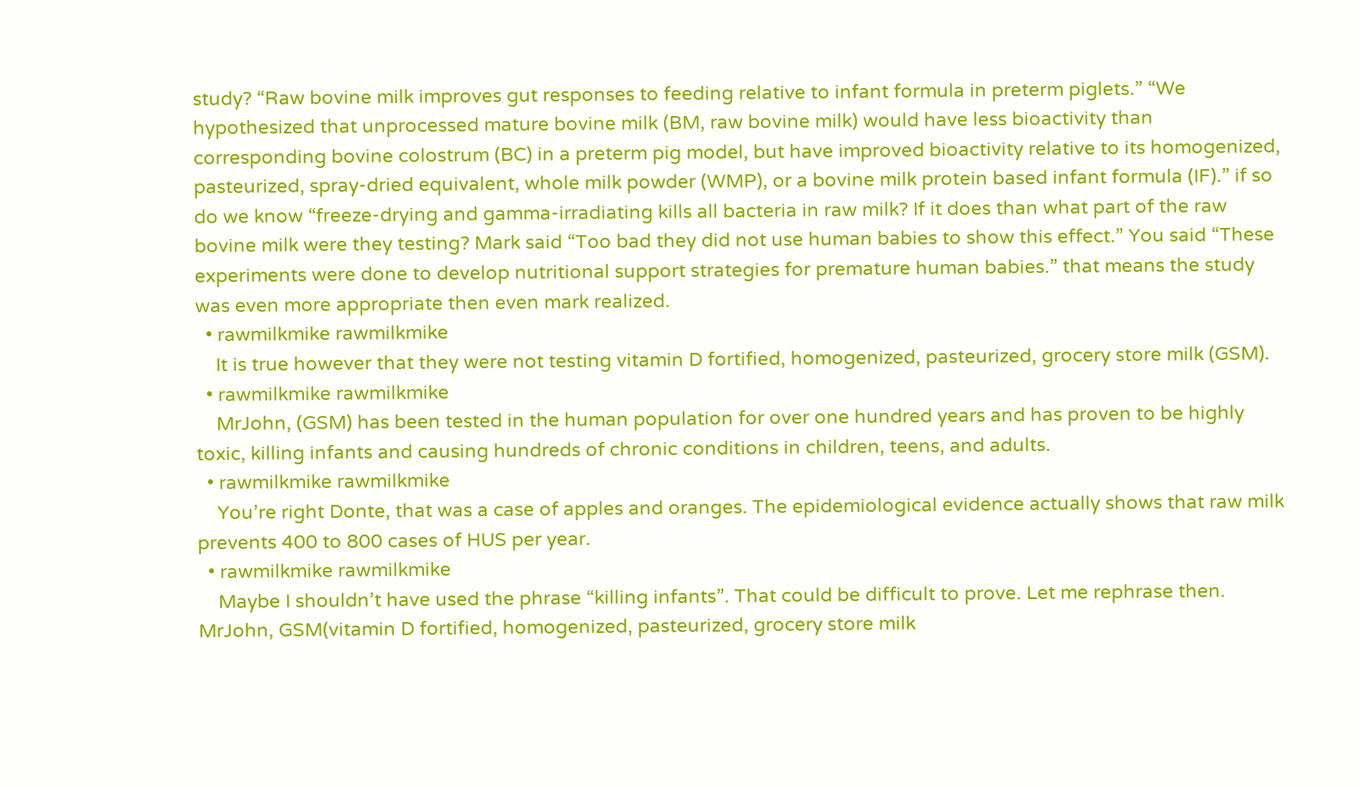study? “Raw bovine milk improves gut responses to feeding relative to infant formula in preterm piglets.” “We hypothesized that unprocessed mature bovine milk (BM, raw bovine milk) would have less bioactivity than corresponding bovine colostrum (BC) in a preterm pig model, but have improved bioactivity relative to its homogenized, pasteurized, spray-dried equivalent, whole milk powder (WMP), or a bovine milk protein based infant formula (IF).” if so do we know “freeze-drying and gamma-irradiating kills all bacteria in raw milk? If it does than what part of the raw bovine milk were they testing? Mark said “Too bad they did not use human babies to show this effect.” You said “These experiments were done to develop nutritional support strategies for premature human babies.” that means the study was even more appropriate then even mark realized.
  • rawmilkmike rawmilkmike
    It is true however that they were not testing vitamin D fortified, homogenized, pasteurized, grocery store milk (GSM).
  • rawmilkmike rawmilkmike
    MrJohn, (GSM) has been tested in the human population for over one hundred years and has proven to be highly toxic, killing infants and causing hundreds of chronic conditions in children, teens, and adults.
  • rawmilkmike rawmilkmike
    You’re right Donte, that was a case of apples and oranges. The epidemiological evidence actually shows that raw milk prevents 400 to 800 cases of HUS per year.
  • rawmilkmike rawmilkmike
    Maybe I shouldn’t have used the phrase “killing infants”. That could be difficult to prove. Let me rephrase then. MrJohn, GSM(vitamin D fortified, homogenized, pasteurized, grocery store milk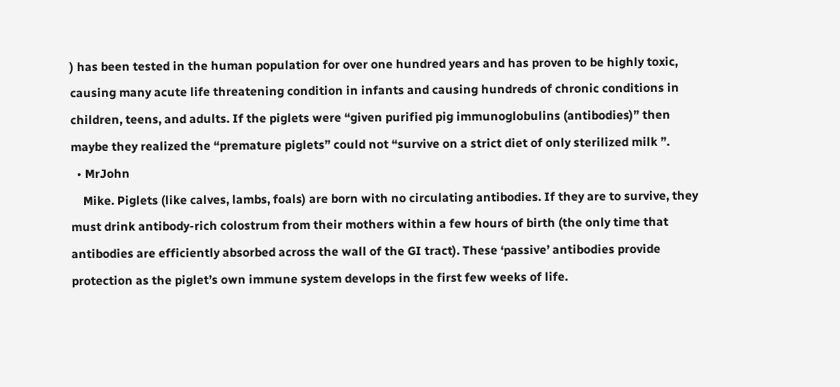) has been tested in the human population for over one hundred years and has proven to be highly toxic, causing many acute life threatening condition in infants and causing hundreds of chronic conditions in children, teens, and adults. If the piglets were “given purified pig immunoglobulins (antibodies)” then maybe they realized the “premature piglets” could not “survive on a strict diet of only sterilized milk ”.
  • MrJohn
    Mike. Piglets (like calves, lambs, foals) are born with no circulating antibodies. If they are to survive, they must drink antibody-rich colostrum from their mothers within a few hours of birth (the only time that antibodies are efficiently absorbed across the wall of the GI tract). These ‘passive’ antibodies provide protection as the piglet’s own immune system develops in the first few weeks of life.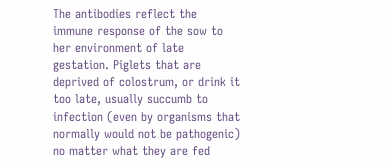The antibodies reflect the immune response of the sow to her environment of late gestation. Piglets that are deprived of colostrum, or drink it too late, usually succumb to infection (even by organisms that normally would not be pathogenic) no matter what they are fed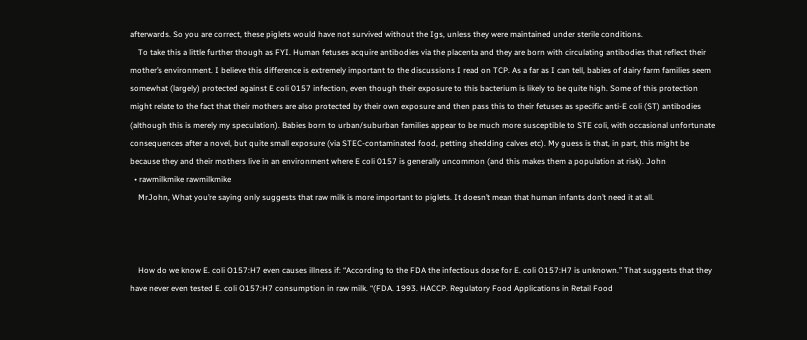afterwards. So you are correct, these piglets would have not survived without the Igs, unless they were maintained under sterile conditions.
    To take this a little further though as FYI. Human fetuses acquire antibodies via the placenta and they are born with circulating antibodies that reflect their mother’s environment. I believe this difference is extremely important to the discussions I read on TCP. As a far as I can tell, babies of dairy farm families seem somewhat (largely) protected against E coli 0157 infection, even though their exposure to this bacterium is likely to be quite high. Some of this protection might relate to the fact that their mothers are also protected by their own exposure and then pass this to their fetuses as specific anti-E coli (ST) antibodies (although this is merely my speculation). Babies born to urban/suburban families appear to be much more susceptible to STE coli, with occasional unfortunate consequences after a novel, but quite small exposure (via STEC-contaminated food, petting shedding calves etc). My guess is that, in part, this might be because they and their mothers live in an environment where E coli 0157 is generally uncommon (and this makes them a population at risk). John
  • rawmilkmike rawmilkmike
    MrJohn, What you’re saying only suggests that raw milk is more important to piglets. It doesn’t mean that human infants don’t need it at all.



    How do we know E. coli O157:H7 even causes illness if: “According to the FDA the infectious dose for E. coli O157:H7 is unknown.” That suggests that they have never even tested E. coli O157:H7 consumption in raw milk. “(FDA. 1993. HACCP. Regulatory Food Applications in Retail Food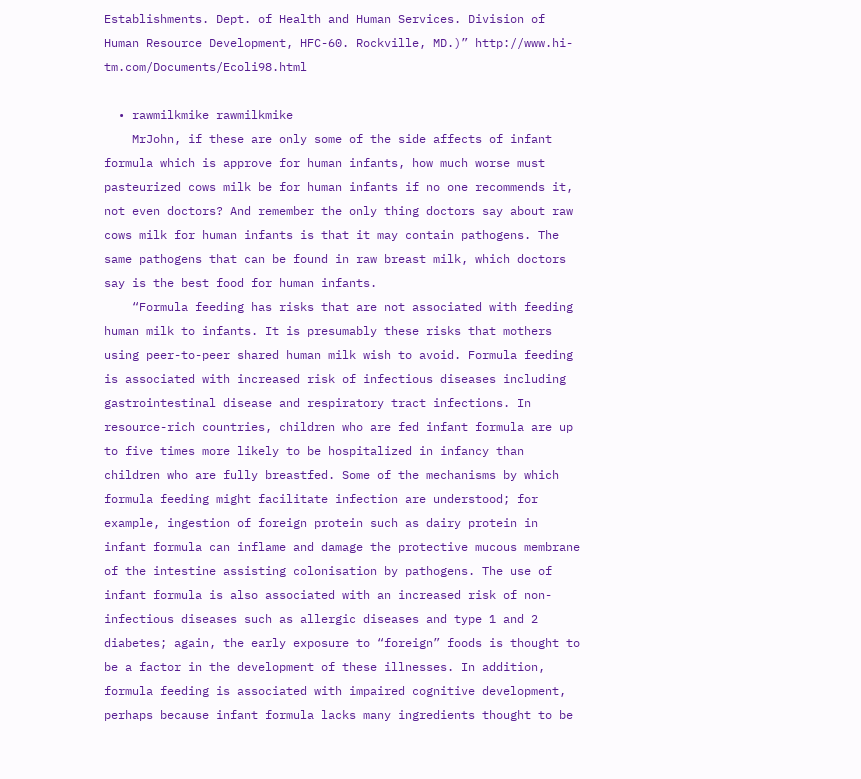Establishments. Dept. of Health and Human Services. Division of Human Resource Development, HFC-60. Rockville, MD.)” http://www.hi-tm.com/Documents/Ecoli98.html

  • rawmilkmike rawmilkmike
    MrJohn, if these are only some of the side affects of infant formula which is approve for human infants, how much worse must pasteurized cows milk be for human infants if no one recommends it, not even doctors? And remember the only thing doctors say about raw cows milk for human infants is that it may contain pathogens. The same pathogens that can be found in raw breast milk, which doctors say is the best food for human infants.
    “Formula feeding has risks that are not associated with feeding human milk to infants. It is presumably these risks that mothers using peer-to-peer shared human milk wish to avoid. Formula feeding is associated with increased risk of infectious diseases including gastrointestinal disease and respiratory tract infections. In resource-rich countries, children who are fed infant formula are up to five times more likely to be hospitalized in infancy than children who are fully breastfed. Some of the mechanisms by which formula feeding might facilitate infection are understood; for example, ingestion of foreign protein such as dairy protein in infant formula can inflame and damage the protective mucous membrane of the intestine assisting colonisation by pathogens. The use of infant formula is also associated with an increased risk of non-infectious diseases such as allergic diseases and type 1 and 2 diabetes; again, the early exposure to “foreign” foods is thought to be a factor in the development of these illnesses. In addition, formula feeding is associated with impaired cognitive development, perhaps because infant formula lacks many ingredients thought to be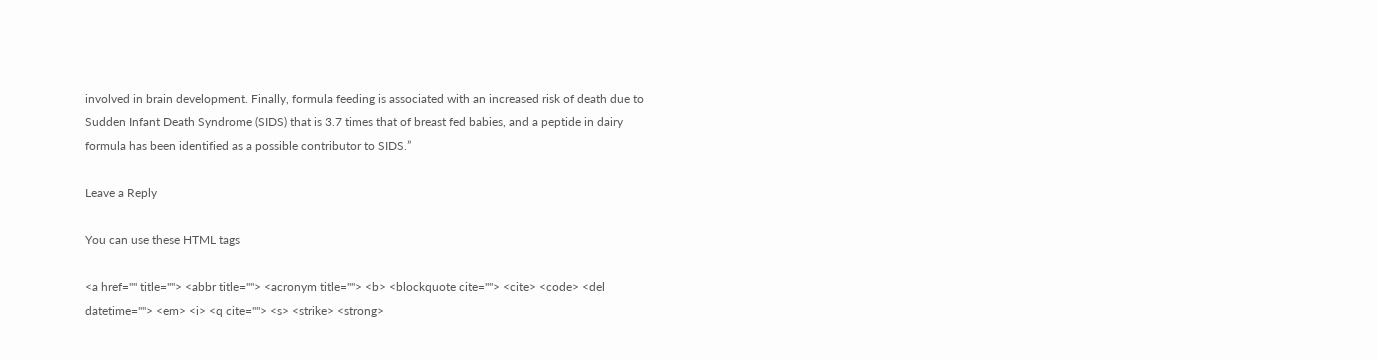involved in brain development. Finally, formula feeding is associated with an increased risk of death due to Sudden Infant Death Syndrome (SIDS) that is 3.7 times that of breast fed babies, and a peptide in dairy formula has been identified as a possible contributor to SIDS.”

Leave a Reply

You can use these HTML tags

<a href="" title=""> <abbr title=""> <acronym title=""> <b> <blockquote cite=""> <cite> <code> <del datetime=""> <em> <i> <q cite=""> <s> <strike> <strong>